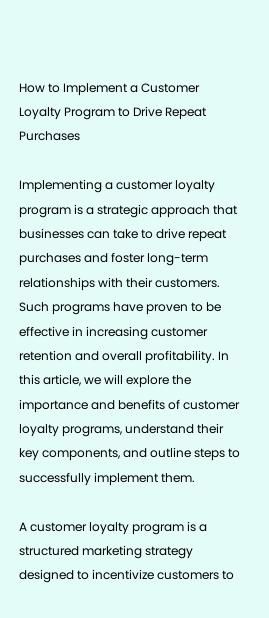How to Implement a Customer Loyalty Program to Drive Repeat Purchases

Implementing a customer loyalty program is a strategic approach that businesses can take to drive repeat purchases and foster long-term relationships with their customers. Such programs have proven to be effective in increasing customer retention and overall profitability. In this article, we will explore the importance and benefits of customer loyalty programs, understand their key components, and outline steps to successfully implement them.

A customer loyalty program is a structured marketing strategy designed to incentivize customers to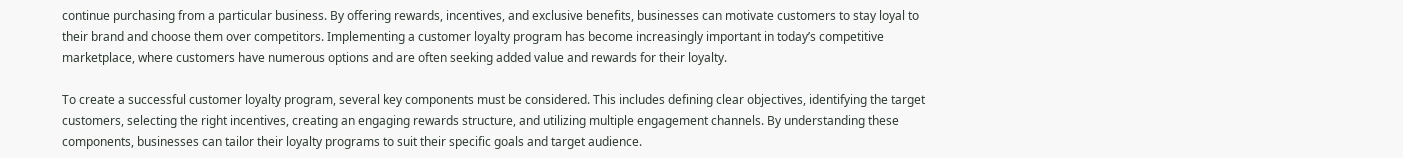continue purchasing from a particular business. By offering rewards, incentives, and exclusive benefits, businesses can motivate customers to stay loyal to their brand and choose them over competitors. Implementing a customer loyalty program has become increasingly important in today’s competitive marketplace, where customers have numerous options and are often seeking added value and rewards for their loyalty.

To create a successful customer loyalty program, several key components must be considered. This includes defining clear objectives, identifying the target customers, selecting the right incentives, creating an engaging rewards structure, and utilizing multiple engagement channels. By understanding these components, businesses can tailor their loyalty programs to suit their specific goals and target audience.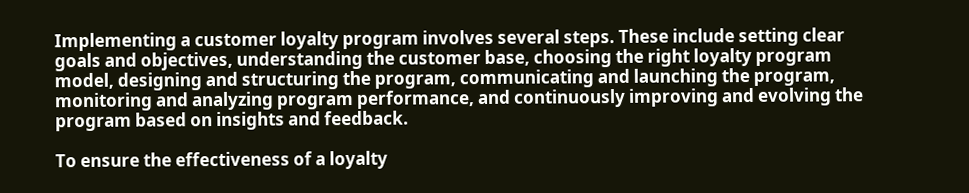Implementing a customer loyalty program involves several steps. These include setting clear goals and objectives, understanding the customer base, choosing the right loyalty program model, designing and structuring the program, communicating and launching the program, monitoring and analyzing program performance, and continuously improving and evolving the program based on insights and feedback.

To ensure the effectiveness of a loyalty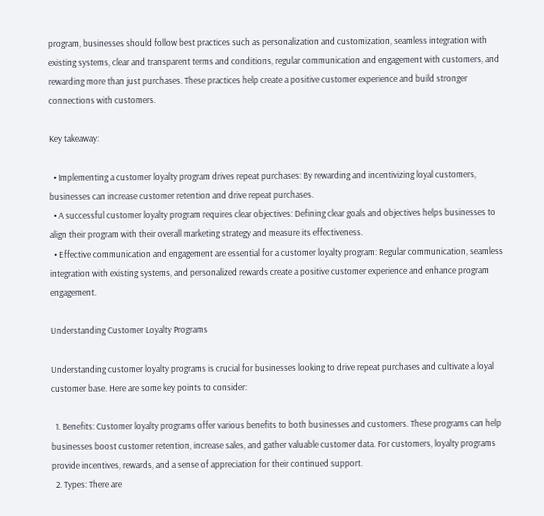program, businesses should follow best practices such as personalization and customization, seamless integration with existing systems, clear and transparent terms and conditions, regular communication and engagement with customers, and rewarding more than just purchases. These practices help create a positive customer experience and build stronger connections with customers.

Key takeaway:

  • Implementing a customer loyalty program drives repeat purchases: By rewarding and incentivizing loyal customers, businesses can increase customer retention and drive repeat purchases.
  • A successful customer loyalty program requires clear objectives: Defining clear goals and objectives helps businesses to align their program with their overall marketing strategy and measure its effectiveness.
  • Effective communication and engagement are essential for a customer loyalty program: Regular communication, seamless integration with existing systems, and personalized rewards create a positive customer experience and enhance program engagement.

Understanding Customer Loyalty Programs

Understanding customer loyalty programs is crucial for businesses looking to drive repeat purchases and cultivate a loyal customer base. Here are some key points to consider:

  1. Benefits: Customer loyalty programs offer various benefits to both businesses and customers. These programs can help businesses boost customer retention, increase sales, and gather valuable customer data. For customers, loyalty programs provide incentives, rewards, and a sense of appreciation for their continued support.
  2. Types: There are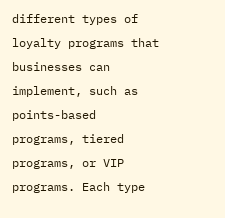different types of loyalty programs that businesses can implement, such as points-based programs, tiered programs, or VIP programs. Each type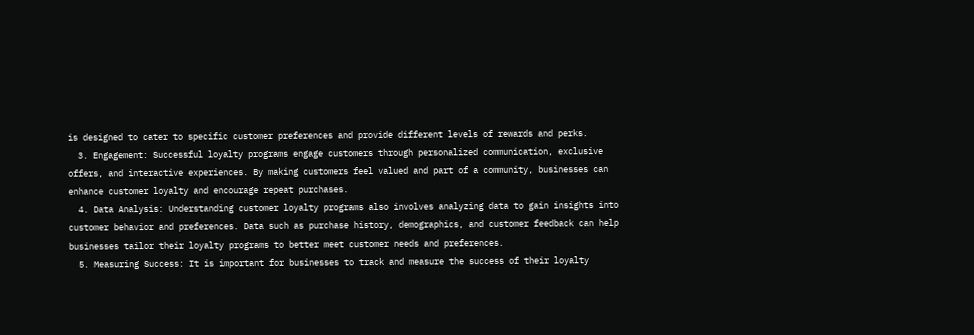is designed to cater to specific customer preferences and provide different levels of rewards and perks.
  3. Engagement: Successful loyalty programs engage customers through personalized communication, exclusive offers, and interactive experiences. By making customers feel valued and part of a community, businesses can enhance customer loyalty and encourage repeat purchases.
  4. Data Analysis: Understanding customer loyalty programs also involves analyzing data to gain insights into customer behavior and preferences. Data such as purchase history, demographics, and customer feedback can help businesses tailor their loyalty programs to better meet customer needs and preferences.
  5. Measuring Success: It is important for businesses to track and measure the success of their loyalty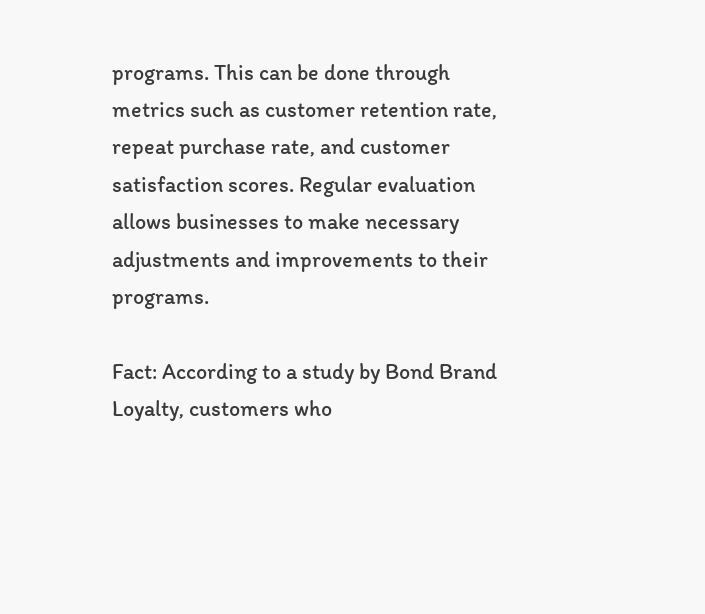programs. This can be done through metrics such as customer retention rate, repeat purchase rate, and customer satisfaction scores. Regular evaluation allows businesses to make necessary adjustments and improvements to their programs.

Fact: According to a study by Bond Brand Loyalty, customers who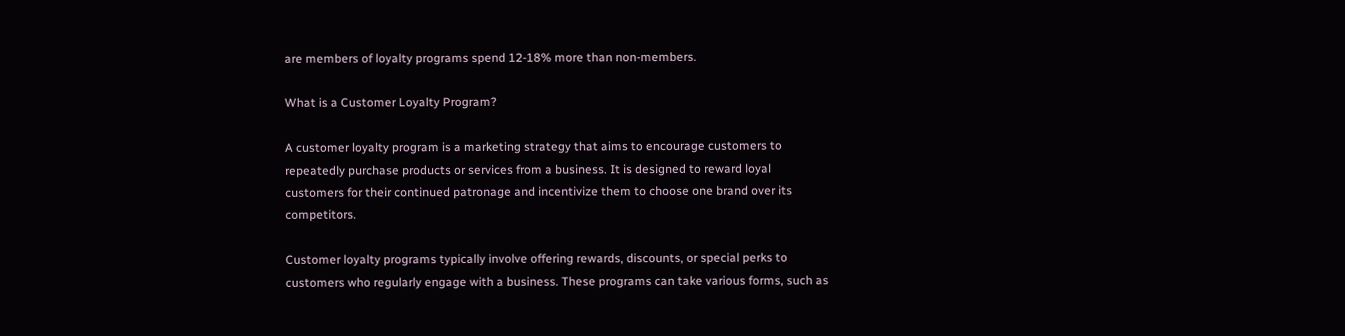are members of loyalty programs spend 12-18% more than non-members.

What is a Customer Loyalty Program?

A customer loyalty program is a marketing strategy that aims to encourage customers to repeatedly purchase products or services from a business. It is designed to reward loyal customers for their continued patronage and incentivize them to choose one brand over its competitors.

Customer loyalty programs typically involve offering rewards, discounts, or special perks to customers who regularly engage with a business. These programs can take various forms, such as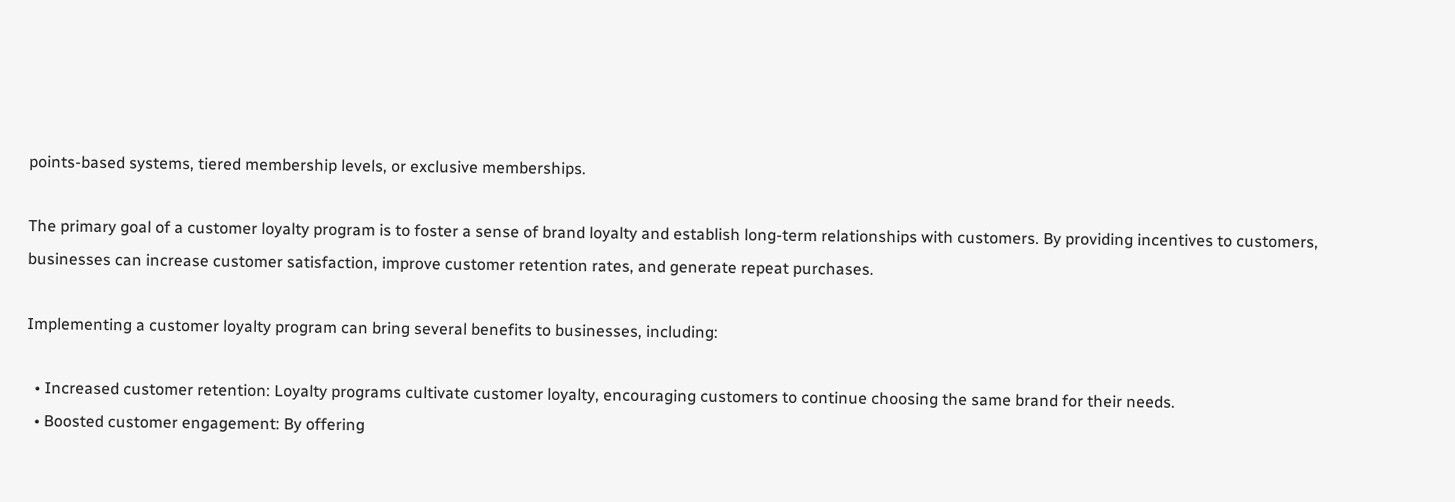points-based systems, tiered membership levels, or exclusive memberships.

The primary goal of a customer loyalty program is to foster a sense of brand loyalty and establish long-term relationships with customers. By providing incentives to customers, businesses can increase customer satisfaction, improve customer retention rates, and generate repeat purchases.

Implementing a customer loyalty program can bring several benefits to businesses, including:

  • Increased customer retention: Loyalty programs cultivate customer loyalty, encouraging customers to continue choosing the same brand for their needs.
  • Boosted customer engagement: By offering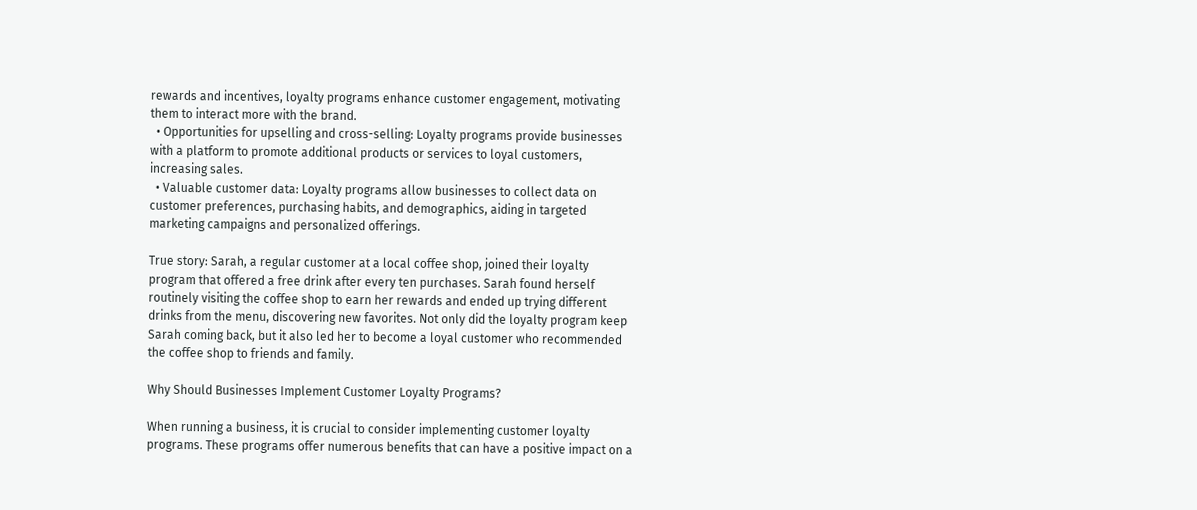rewards and incentives, loyalty programs enhance customer engagement, motivating them to interact more with the brand.
  • Opportunities for upselling and cross-selling: Loyalty programs provide businesses with a platform to promote additional products or services to loyal customers, increasing sales.
  • Valuable customer data: Loyalty programs allow businesses to collect data on customer preferences, purchasing habits, and demographics, aiding in targeted marketing campaigns and personalized offerings.

True story: Sarah, a regular customer at a local coffee shop, joined their loyalty program that offered a free drink after every ten purchases. Sarah found herself routinely visiting the coffee shop to earn her rewards and ended up trying different drinks from the menu, discovering new favorites. Not only did the loyalty program keep Sarah coming back, but it also led her to become a loyal customer who recommended the coffee shop to friends and family.

Why Should Businesses Implement Customer Loyalty Programs?

When running a business, it is crucial to consider implementing customer loyalty programs. These programs offer numerous benefits that can have a positive impact on a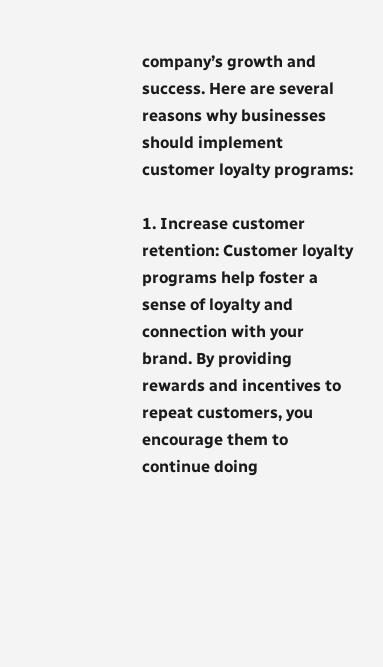company’s growth and success. Here are several reasons why businesses should implement customer loyalty programs:

1. Increase customer retention: Customer loyalty programs help foster a sense of loyalty and connection with your brand. By providing rewards and incentives to repeat customers, you encourage them to continue doing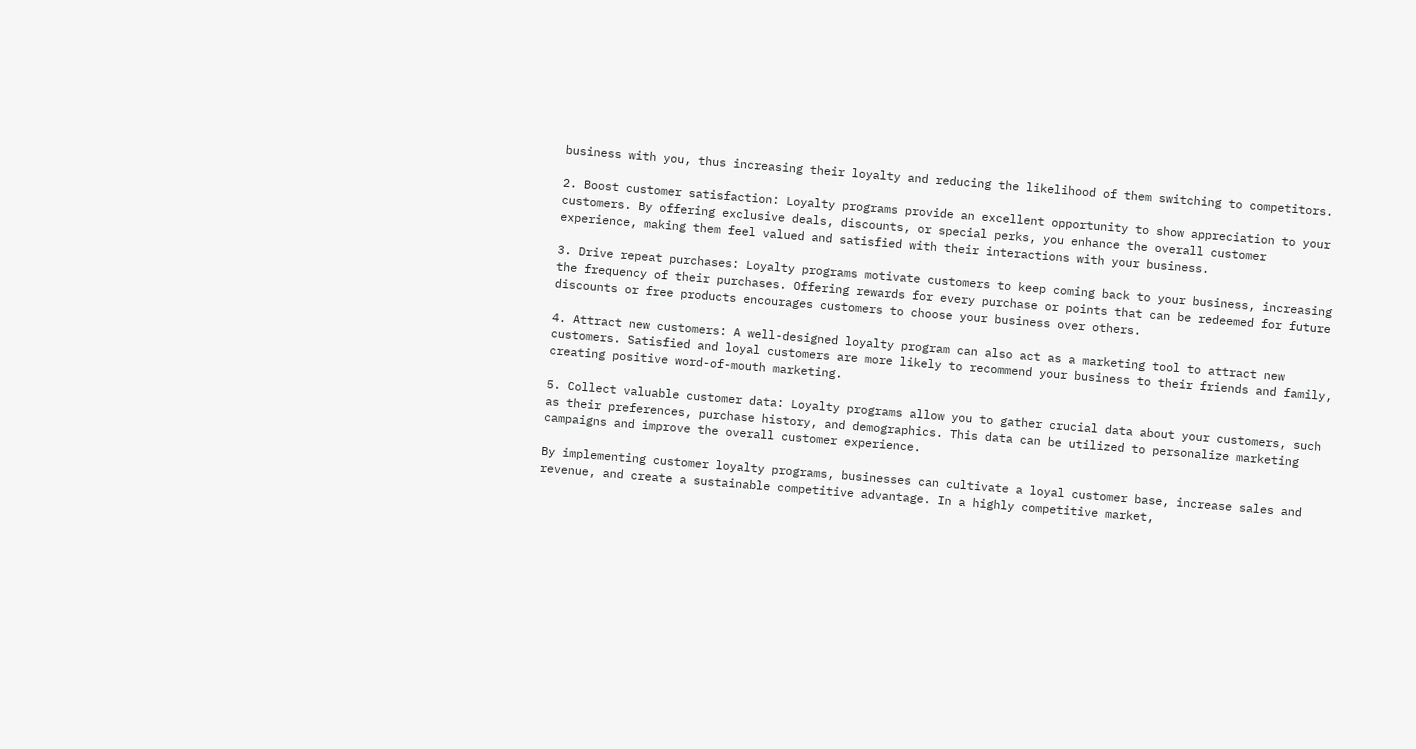business with you, thus increasing their loyalty and reducing the likelihood of them switching to competitors.

2. Boost customer satisfaction: Loyalty programs provide an excellent opportunity to show appreciation to your customers. By offering exclusive deals, discounts, or special perks, you enhance the overall customer experience, making them feel valued and satisfied with their interactions with your business.

3. Drive repeat purchases: Loyalty programs motivate customers to keep coming back to your business, increasing the frequency of their purchases. Offering rewards for every purchase or points that can be redeemed for future discounts or free products encourages customers to choose your business over others.

4. Attract new customers: A well-designed loyalty program can also act as a marketing tool to attract new customers. Satisfied and loyal customers are more likely to recommend your business to their friends and family, creating positive word-of-mouth marketing.

5. Collect valuable customer data: Loyalty programs allow you to gather crucial data about your customers, such as their preferences, purchase history, and demographics. This data can be utilized to personalize marketing campaigns and improve the overall customer experience.

By implementing customer loyalty programs, businesses can cultivate a loyal customer base, increase sales and revenue, and create a sustainable competitive advantage. In a highly competitive market,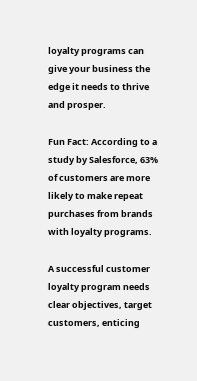loyalty programs can give your business the edge it needs to thrive and prosper.

Fun Fact: According to a study by Salesforce, 63% of customers are more likely to make repeat purchases from brands with loyalty programs.

A successful customer loyalty program needs clear objectives, target customers, enticing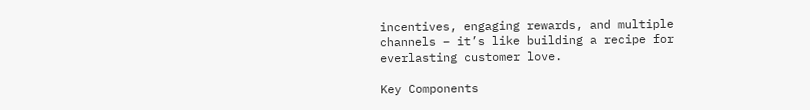incentives, engaging rewards, and multiple channels – it’s like building a recipe for everlasting customer love.

Key Components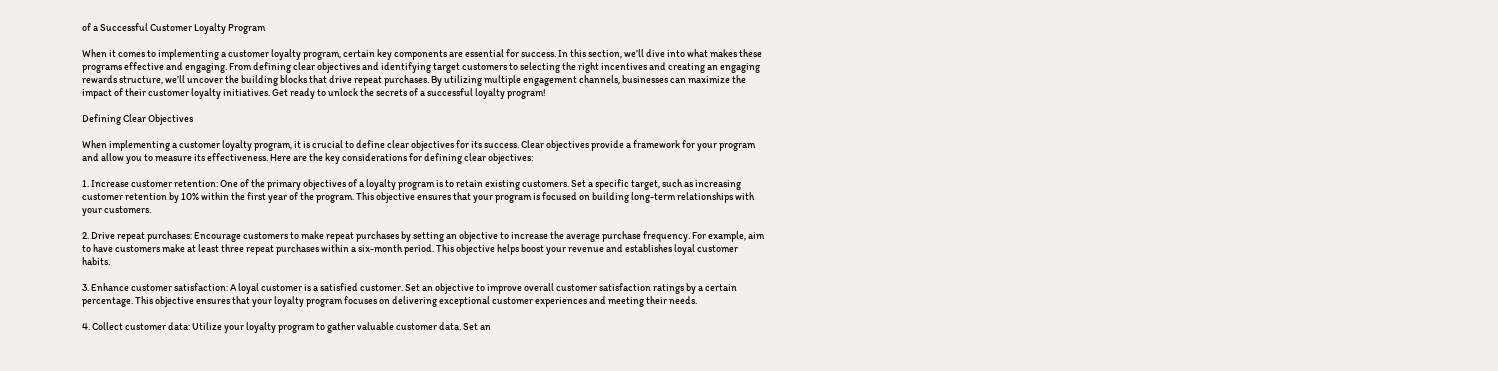of a Successful Customer Loyalty Program

When it comes to implementing a customer loyalty program, certain key components are essential for success. In this section, we’ll dive into what makes these programs effective and engaging. From defining clear objectives and identifying target customers to selecting the right incentives and creating an engaging rewards structure, we’ll uncover the building blocks that drive repeat purchases. By utilizing multiple engagement channels, businesses can maximize the impact of their customer loyalty initiatives. Get ready to unlock the secrets of a successful loyalty program!

Defining Clear Objectives

When implementing a customer loyalty program, it is crucial to define clear objectives for its success. Clear objectives provide a framework for your program and allow you to measure its effectiveness. Here are the key considerations for defining clear objectives:

1. Increase customer retention: One of the primary objectives of a loyalty program is to retain existing customers. Set a specific target, such as increasing customer retention by 10% within the first year of the program. This objective ensures that your program is focused on building long-term relationships with your customers.

2. Drive repeat purchases: Encourage customers to make repeat purchases by setting an objective to increase the average purchase frequency. For example, aim to have customers make at least three repeat purchases within a six-month period. This objective helps boost your revenue and establishes loyal customer habits.

3. Enhance customer satisfaction: A loyal customer is a satisfied customer. Set an objective to improve overall customer satisfaction ratings by a certain percentage. This objective ensures that your loyalty program focuses on delivering exceptional customer experiences and meeting their needs.

4. Collect customer data: Utilize your loyalty program to gather valuable customer data. Set an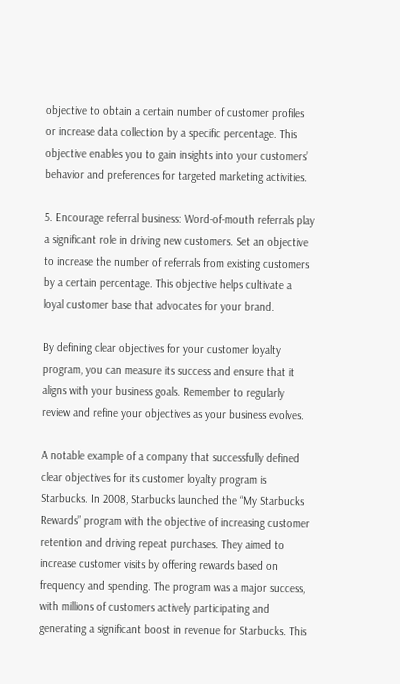objective to obtain a certain number of customer profiles or increase data collection by a specific percentage. This objective enables you to gain insights into your customers’ behavior and preferences for targeted marketing activities.

5. Encourage referral business: Word-of-mouth referrals play a significant role in driving new customers. Set an objective to increase the number of referrals from existing customers by a certain percentage. This objective helps cultivate a loyal customer base that advocates for your brand.

By defining clear objectives for your customer loyalty program, you can measure its success and ensure that it aligns with your business goals. Remember to regularly review and refine your objectives as your business evolves.

A notable example of a company that successfully defined clear objectives for its customer loyalty program is Starbucks. In 2008, Starbucks launched the “My Starbucks Rewards” program with the objective of increasing customer retention and driving repeat purchases. They aimed to increase customer visits by offering rewards based on frequency and spending. The program was a major success, with millions of customers actively participating and generating a significant boost in revenue for Starbucks. This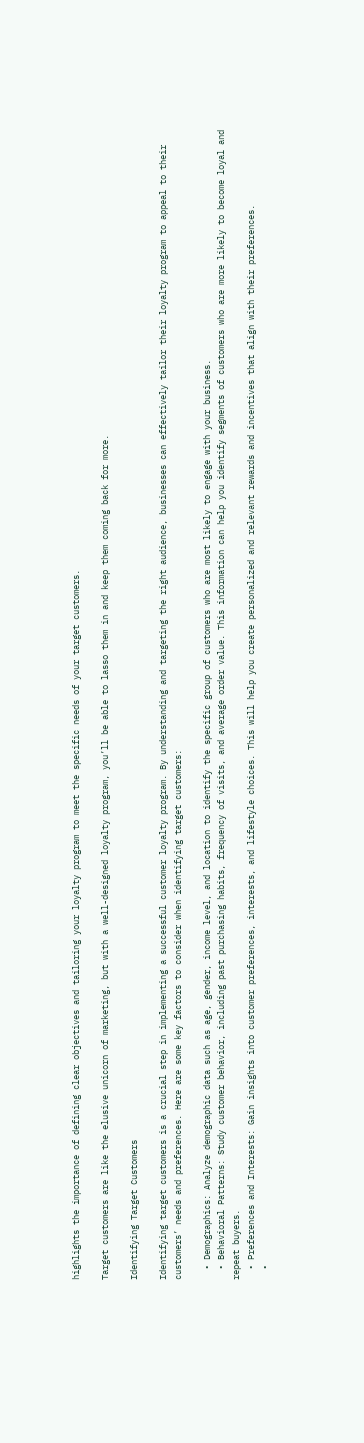highlights the importance of defining clear objectives and tailoring your loyalty program to meet the specific needs of your target customers.

Target customers are like the elusive unicorn of marketing, but with a well-designed loyalty program, you’ll be able to lasso them in and keep them coming back for more.

Identifying Target Customers

Identifying target customers is a crucial step in implementing a successful customer loyalty program. By understanding and targeting the right audience, businesses can effectively tailor their loyalty program to appeal to their customers’ needs and preferences. Here are some key factors to consider when identifying target customers:

  • Demographics: Analyze demographic data such as age, gender, income level, and location to identify the specific group of customers who are most likely to engage with your business.
  • Behavioral Patterns: Study customer behavior, including past purchasing habits, frequency of visits, and average order value. This information can help you identify segments of customers who are more likely to become loyal and repeat buyers.
  • Preferences and Interests: Gain insights into customer preferences, interests, and lifestyle choices. This will help you create personalized and relevant rewards and incentives that align with their preferences.
  •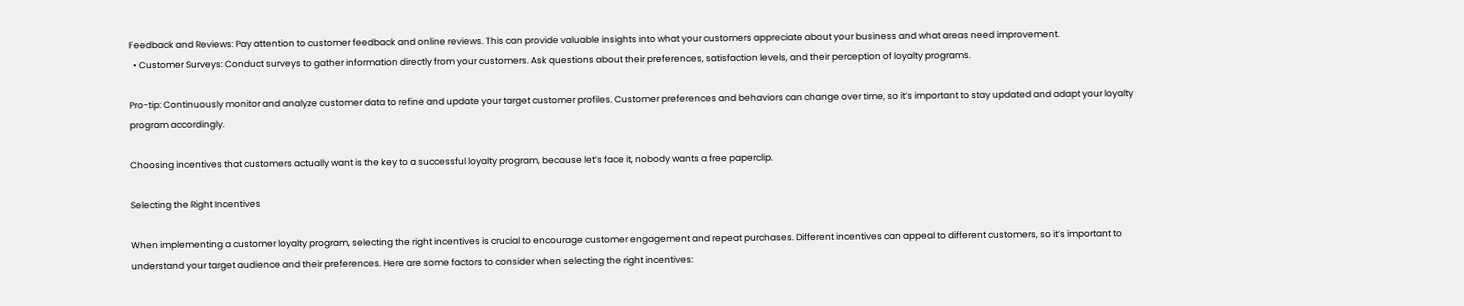Feedback and Reviews: Pay attention to customer feedback and online reviews. This can provide valuable insights into what your customers appreciate about your business and what areas need improvement.
  • Customer Surveys: Conduct surveys to gather information directly from your customers. Ask questions about their preferences, satisfaction levels, and their perception of loyalty programs.

Pro-tip: Continuously monitor and analyze customer data to refine and update your target customer profiles. Customer preferences and behaviors can change over time, so it’s important to stay updated and adapt your loyalty program accordingly.

Choosing incentives that customers actually want is the key to a successful loyalty program, because let’s face it, nobody wants a free paperclip.

Selecting the Right Incentives

When implementing a customer loyalty program, selecting the right incentives is crucial to encourage customer engagement and repeat purchases. Different incentives can appeal to different customers, so it’s important to understand your target audience and their preferences. Here are some factors to consider when selecting the right incentives: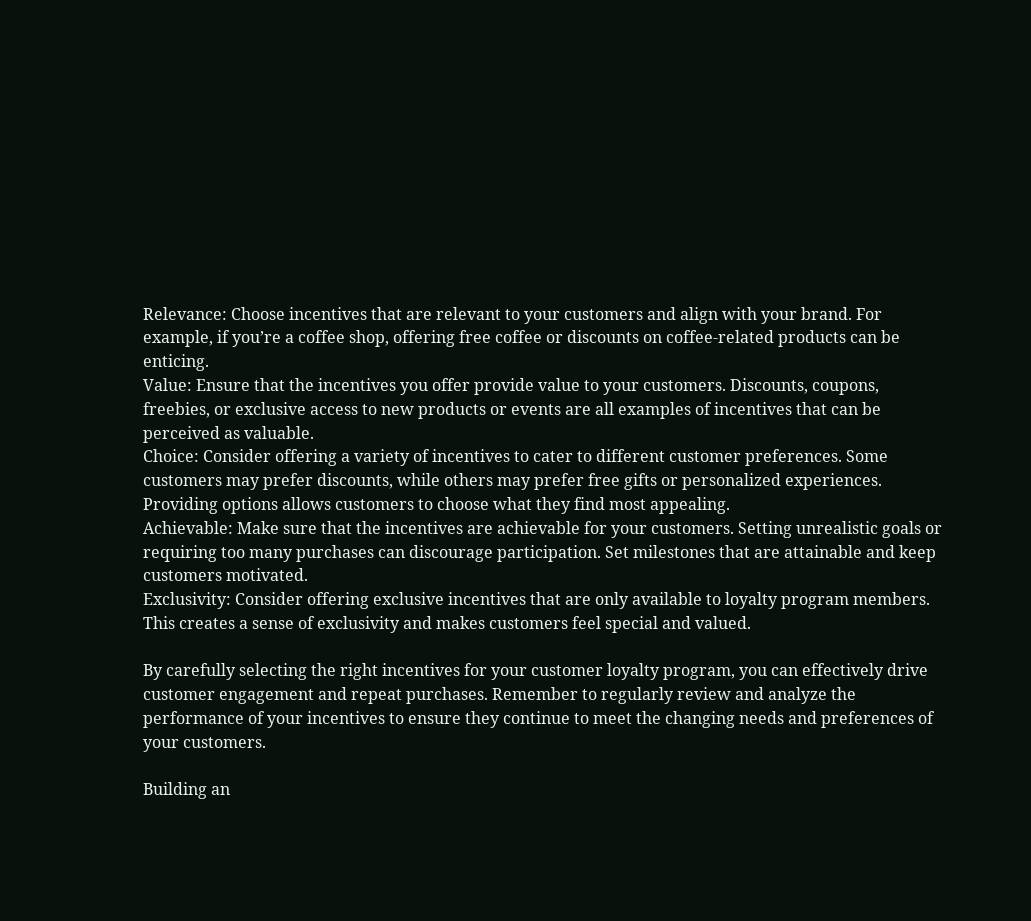Relevance: Choose incentives that are relevant to your customers and align with your brand. For example, if you’re a coffee shop, offering free coffee or discounts on coffee-related products can be enticing.
Value: Ensure that the incentives you offer provide value to your customers. Discounts, coupons, freebies, or exclusive access to new products or events are all examples of incentives that can be perceived as valuable.
Choice: Consider offering a variety of incentives to cater to different customer preferences. Some customers may prefer discounts, while others may prefer free gifts or personalized experiences. Providing options allows customers to choose what they find most appealing.
Achievable: Make sure that the incentives are achievable for your customers. Setting unrealistic goals or requiring too many purchases can discourage participation. Set milestones that are attainable and keep customers motivated.
Exclusivity: Consider offering exclusive incentives that are only available to loyalty program members. This creates a sense of exclusivity and makes customers feel special and valued.

By carefully selecting the right incentives for your customer loyalty program, you can effectively drive customer engagement and repeat purchases. Remember to regularly review and analyze the performance of your incentives to ensure they continue to meet the changing needs and preferences of your customers.

Building an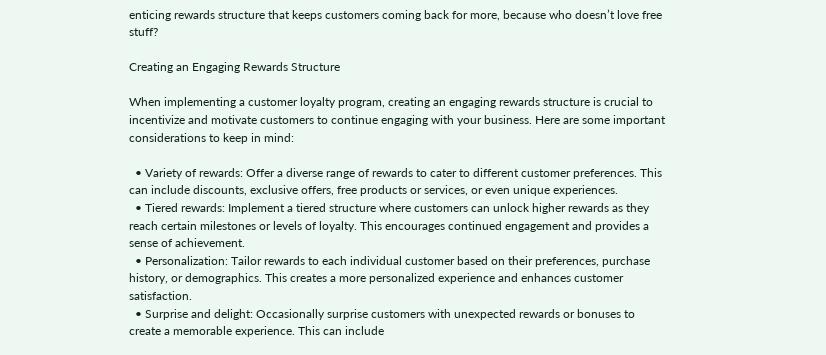enticing rewards structure that keeps customers coming back for more, because who doesn’t love free stuff?

Creating an Engaging Rewards Structure

When implementing a customer loyalty program, creating an engaging rewards structure is crucial to incentivize and motivate customers to continue engaging with your business. Here are some important considerations to keep in mind:

  • Variety of rewards: Offer a diverse range of rewards to cater to different customer preferences. This can include discounts, exclusive offers, free products or services, or even unique experiences.
  • Tiered rewards: Implement a tiered structure where customers can unlock higher rewards as they reach certain milestones or levels of loyalty. This encourages continued engagement and provides a sense of achievement.
  • Personalization: Tailor rewards to each individual customer based on their preferences, purchase history, or demographics. This creates a more personalized experience and enhances customer satisfaction.
  • Surprise and delight: Occasionally surprise customers with unexpected rewards or bonuses to create a memorable experience. This can include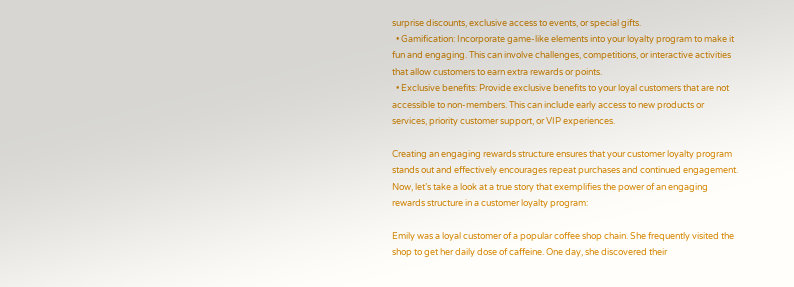surprise discounts, exclusive access to events, or special gifts.
  • Gamification: Incorporate game-like elements into your loyalty program to make it fun and engaging. This can involve challenges, competitions, or interactive activities that allow customers to earn extra rewards or points.
  • Exclusive benefits: Provide exclusive benefits to your loyal customers that are not accessible to non-members. This can include early access to new products or services, priority customer support, or VIP experiences.

Creating an engaging rewards structure ensures that your customer loyalty program stands out and effectively encourages repeat purchases and continued engagement. Now, let’s take a look at a true story that exemplifies the power of an engaging rewards structure in a customer loyalty program:

Emily was a loyal customer of a popular coffee shop chain. She frequently visited the shop to get her daily dose of caffeine. One day, she discovered their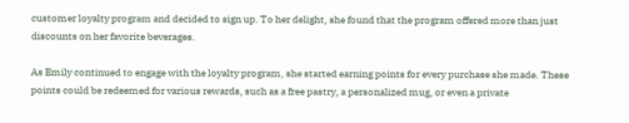customer loyalty program and decided to sign up. To her delight, she found that the program offered more than just discounts on her favorite beverages.

As Emily continued to engage with the loyalty program, she started earning points for every purchase she made. These points could be redeemed for various rewards, such as a free pastry, a personalized mug, or even a private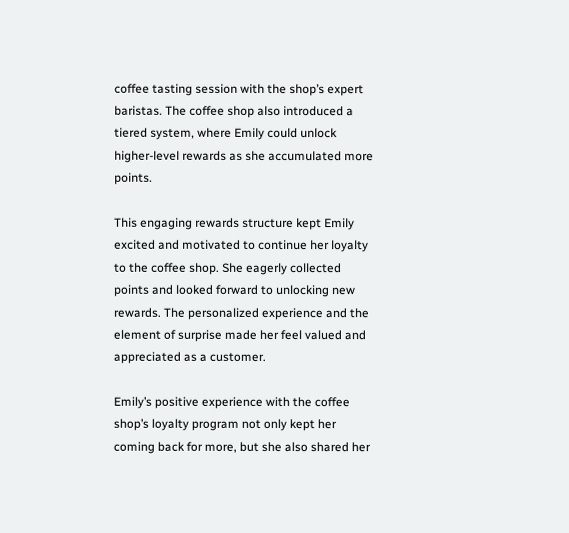coffee tasting session with the shop’s expert baristas. The coffee shop also introduced a tiered system, where Emily could unlock higher-level rewards as she accumulated more points.

This engaging rewards structure kept Emily excited and motivated to continue her loyalty to the coffee shop. She eagerly collected points and looked forward to unlocking new rewards. The personalized experience and the element of surprise made her feel valued and appreciated as a customer.

Emily’s positive experience with the coffee shop’s loyalty program not only kept her coming back for more, but she also shared her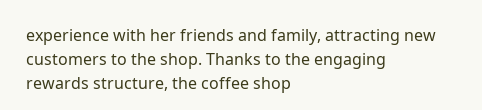experience with her friends and family, attracting new customers to the shop. Thanks to the engaging rewards structure, the coffee shop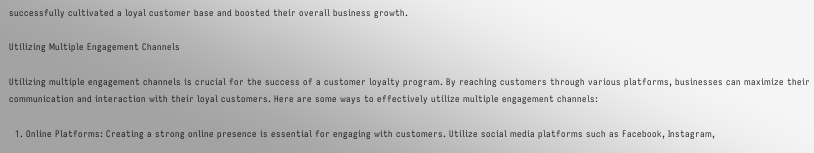successfully cultivated a loyal customer base and boosted their overall business growth.

Utilizing Multiple Engagement Channels

Utilizing multiple engagement channels is crucial for the success of a customer loyalty program. By reaching customers through various platforms, businesses can maximize their communication and interaction with their loyal customers. Here are some ways to effectively utilize multiple engagement channels:

  1. Online Platforms: Creating a strong online presence is essential for engaging with customers. Utilize social media platforms such as Facebook, Instagram,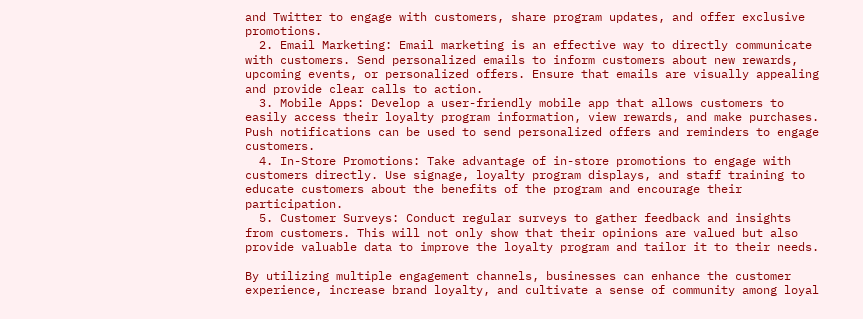and Twitter to engage with customers, share program updates, and offer exclusive promotions.
  2. Email Marketing: Email marketing is an effective way to directly communicate with customers. Send personalized emails to inform customers about new rewards, upcoming events, or personalized offers. Ensure that emails are visually appealing and provide clear calls to action.
  3. Mobile Apps: Develop a user-friendly mobile app that allows customers to easily access their loyalty program information, view rewards, and make purchases. Push notifications can be used to send personalized offers and reminders to engage customers.
  4. In-Store Promotions: Take advantage of in-store promotions to engage with customers directly. Use signage, loyalty program displays, and staff training to educate customers about the benefits of the program and encourage their participation.
  5. Customer Surveys: Conduct regular surveys to gather feedback and insights from customers. This will not only show that their opinions are valued but also provide valuable data to improve the loyalty program and tailor it to their needs.

By utilizing multiple engagement channels, businesses can enhance the customer experience, increase brand loyalty, and cultivate a sense of community among loyal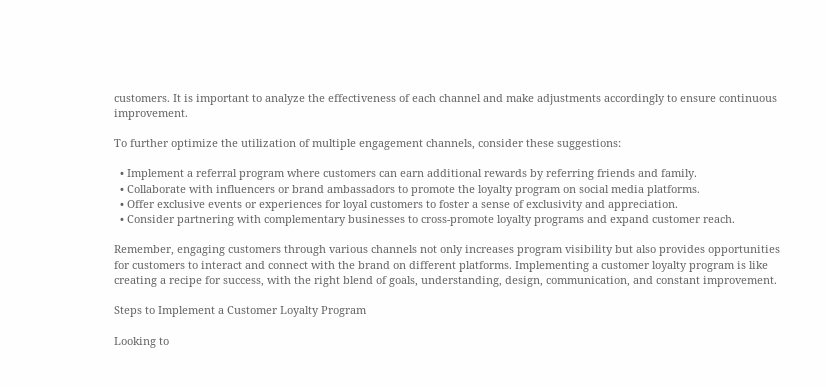customers. It is important to analyze the effectiveness of each channel and make adjustments accordingly to ensure continuous improvement.

To further optimize the utilization of multiple engagement channels, consider these suggestions:

  • Implement a referral program where customers can earn additional rewards by referring friends and family.
  • Collaborate with influencers or brand ambassadors to promote the loyalty program on social media platforms.
  • Offer exclusive events or experiences for loyal customers to foster a sense of exclusivity and appreciation.
  • Consider partnering with complementary businesses to cross-promote loyalty programs and expand customer reach.

Remember, engaging customers through various channels not only increases program visibility but also provides opportunities for customers to interact and connect with the brand on different platforms. Implementing a customer loyalty program is like creating a recipe for success, with the right blend of goals, understanding, design, communication, and constant improvement.

Steps to Implement a Customer Loyalty Program

Looking to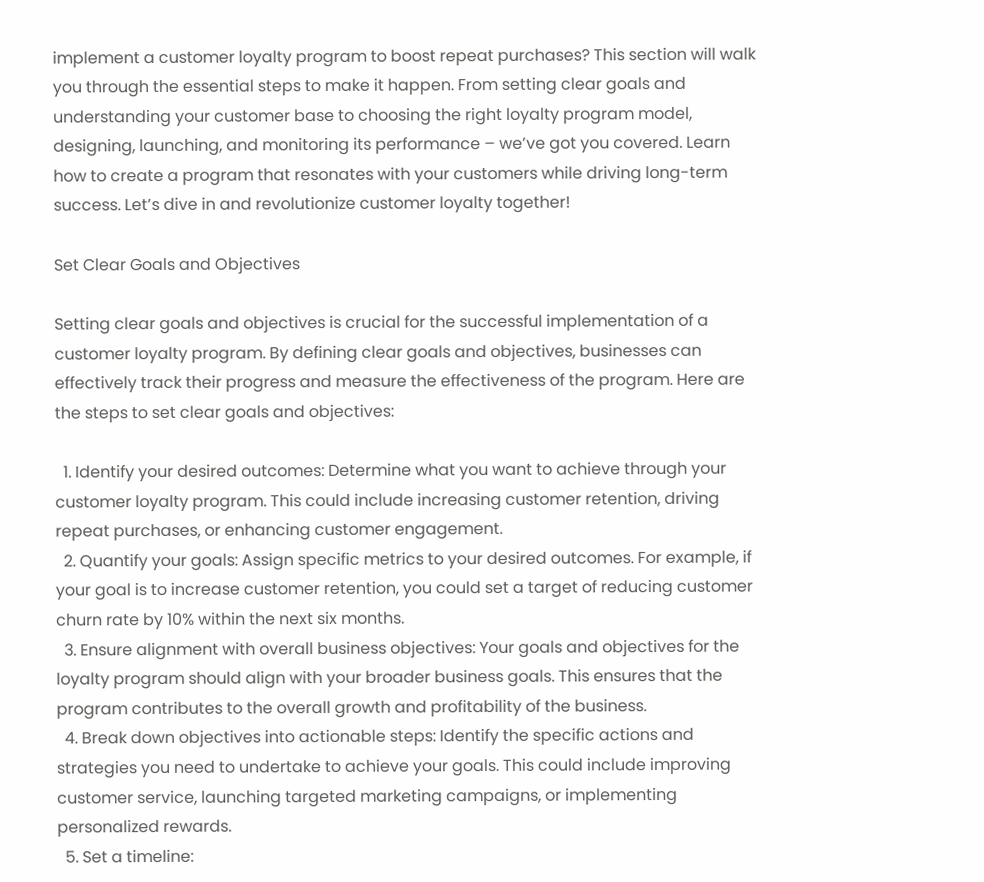implement a customer loyalty program to boost repeat purchases? This section will walk you through the essential steps to make it happen. From setting clear goals and understanding your customer base to choosing the right loyalty program model, designing, launching, and monitoring its performance – we’ve got you covered. Learn how to create a program that resonates with your customers while driving long-term success. Let’s dive in and revolutionize customer loyalty together!

Set Clear Goals and Objectives

Setting clear goals and objectives is crucial for the successful implementation of a customer loyalty program. By defining clear goals and objectives, businesses can effectively track their progress and measure the effectiveness of the program. Here are the steps to set clear goals and objectives:

  1. Identify your desired outcomes: Determine what you want to achieve through your customer loyalty program. This could include increasing customer retention, driving repeat purchases, or enhancing customer engagement.
  2. Quantify your goals: Assign specific metrics to your desired outcomes. For example, if your goal is to increase customer retention, you could set a target of reducing customer churn rate by 10% within the next six months.
  3. Ensure alignment with overall business objectives: Your goals and objectives for the loyalty program should align with your broader business goals. This ensures that the program contributes to the overall growth and profitability of the business.
  4. Break down objectives into actionable steps: Identify the specific actions and strategies you need to undertake to achieve your goals. This could include improving customer service, launching targeted marketing campaigns, or implementing personalized rewards.
  5. Set a timeline: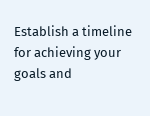Establish a timeline for achieving your goals and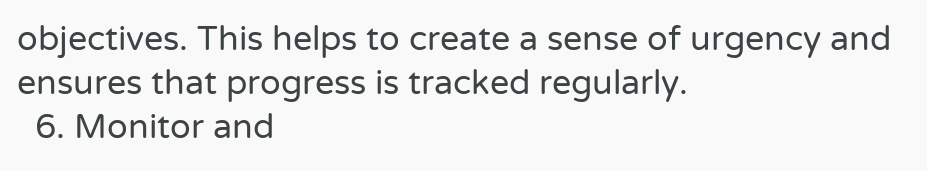objectives. This helps to create a sense of urgency and ensures that progress is tracked regularly.
  6. Monitor and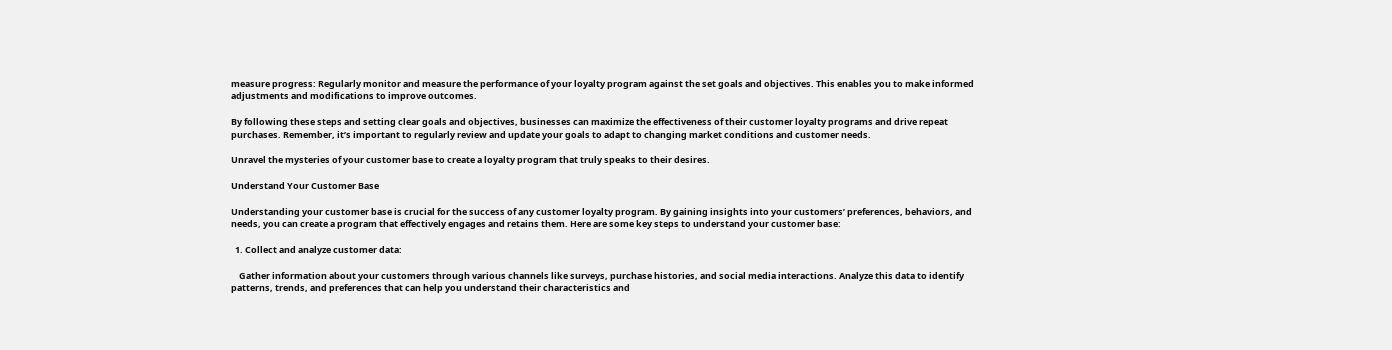measure progress: Regularly monitor and measure the performance of your loyalty program against the set goals and objectives. This enables you to make informed adjustments and modifications to improve outcomes.

By following these steps and setting clear goals and objectives, businesses can maximize the effectiveness of their customer loyalty programs and drive repeat purchases. Remember, it’s important to regularly review and update your goals to adapt to changing market conditions and customer needs.

Unravel the mysteries of your customer base to create a loyalty program that truly speaks to their desires.

Understand Your Customer Base

Understanding your customer base is crucial for the success of any customer loyalty program. By gaining insights into your customers’ preferences, behaviors, and needs, you can create a program that effectively engages and retains them. Here are some key steps to understand your customer base:

  1. Collect and analyze customer data:

    Gather information about your customers through various channels like surveys, purchase histories, and social media interactions. Analyze this data to identify patterns, trends, and preferences that can help you understand their characteristics and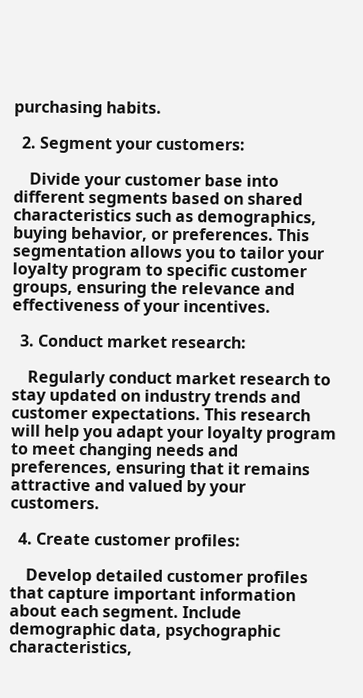purchasing habits.

  2. Segment your customers:

    Divide your customer base into different segments based on shared characteristics such as demographics, buying behavior, or preferences. This segmentation allows you to tailor your loyalty program to specific customer groups, ensuring the relevance and effectiveness of your incentives.

  3. Conduct market research:

    Regularly conduct market research to stay updated on industry trends and customer expectations. This research will help you adapt your loyalty program to meet changing needs and preferences, ensuring that it remains attractive and valued by your customers.

  4. Create customer profiles:

    Develop detailed customer profiles that capture important information about each segment. Include demographic data, psychographic characteristics,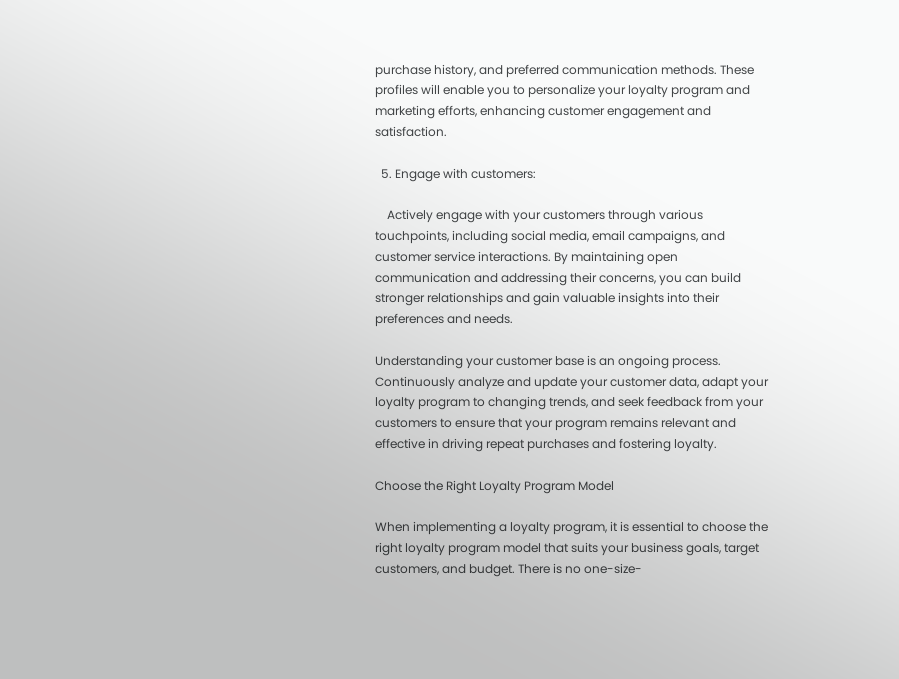purchase history, and preferred communication methods. These profiles will enable you to personalize your loyalty program and marketing efforts, enhancing customer engagement and satisfaction.

  5. Engage with customers:

    Actively engage with your customers through various touchpoints, including social media, email campaigns, and customer service interactions. By maintaining open communication and addressing their concerns, you can build stronger relationships and gain valuable insights into their preferences and needs.

Understanding your customer base is an ongoing process. Continuously analyze and update your customer data, adapt your loyalty program to changing trends, and seek feedback from your customers to ensure that your program remains relevant and effective in driving repeat purchases and fostering loyalty.

Choose the Right Loyalty Program Model

When implementing a loyalty program, it is essential to choose the right loyalty program model that suits your business goals, target customers, and budget. There is no one-size-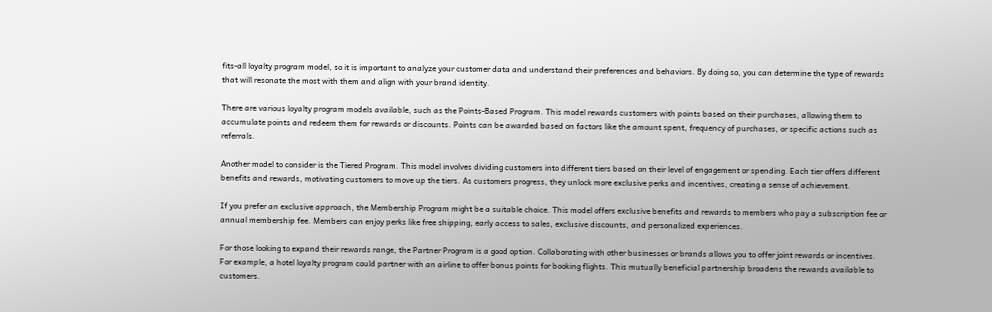fits-all loyalty program model, so it is important to analyze your customer data and understand their preferences and behaviors. By doing so, you can determine the type of rewards that will resonate the most with them and align with your brand identity.

There are various loyalty program models available, such as the Points-Based Program. This model rewards customers with points based on their purchases, allowing them to accumulate points and redeem them for rewards or discounts. Points can be awarded based on factors like the amount spent, frequency of purchases, or specific actions such as referrals.

Another model to consider is the Tiered Program. This model involves dividing customers into different tiers based on their level of engagement or spending. Each tier offers different benefits and rewards, motivating customers to move up the tiers. As customers progress, they unlock more exclusive perks and incentives, creating a sense of achievement.

If you prefer an exclusive approach, the Membership Program might be a suitable choice. This model offers exclusive benefits and rewards to members who pay a subscription fee or annual membership fee. Members can enjoy perks like free shipping, early access to sales, exclusive discounts, and personalized experiences.

For those looking to expand their rewards range, the Partner Program is a good option. Collaborating with other businesses or brands allows you to offer joint rewards or incentives. For example, a hotel loyalty program could partner with an airline to offer bonus points for booking flights. This mutually beneficial partnership broadens the rewards available to customers.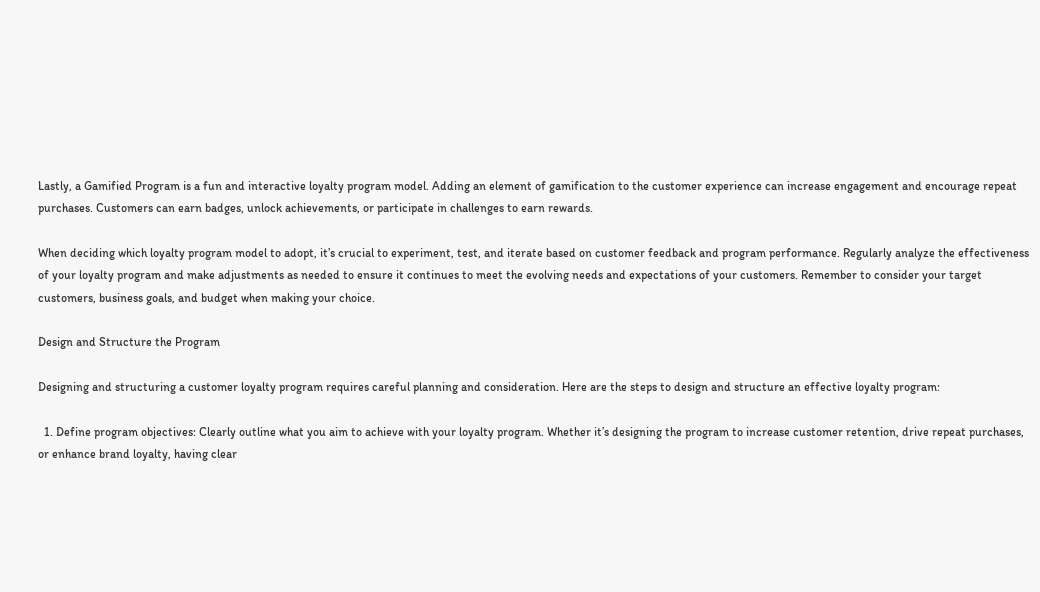Lastly, a Gamified Program is a fun and interactive loyalty program model. Adding an element of gamification to the customer experience can increase engagement and encourage repeat purchases. Customers can earn badges, unlock achievements, or participate in challenges to earn rewards.

When deciding which loyalty program model to adopt, it’s crucial to experiment, test, and iterate based on customer feedback and program performance. Regularly analyze the effectiveness of your loyalty program and make adjustments as needed to ensure it continues to meet the evolving needs and expectations of your customers. Remember to consider your target customers, business goals, and budget when making your choice.

Design and Structure the Program

Designing and structuring a customer loyalty program requires careful planning and consideration. Here are the steps to design and structure an effective loyalty program:

  1. Define program objectives: Clearly outline what you aim to achieve with your loyalty program. Whether it’s designing the program to increase customer retention, drive repeat purchases, or enhance brand loyalty, having clear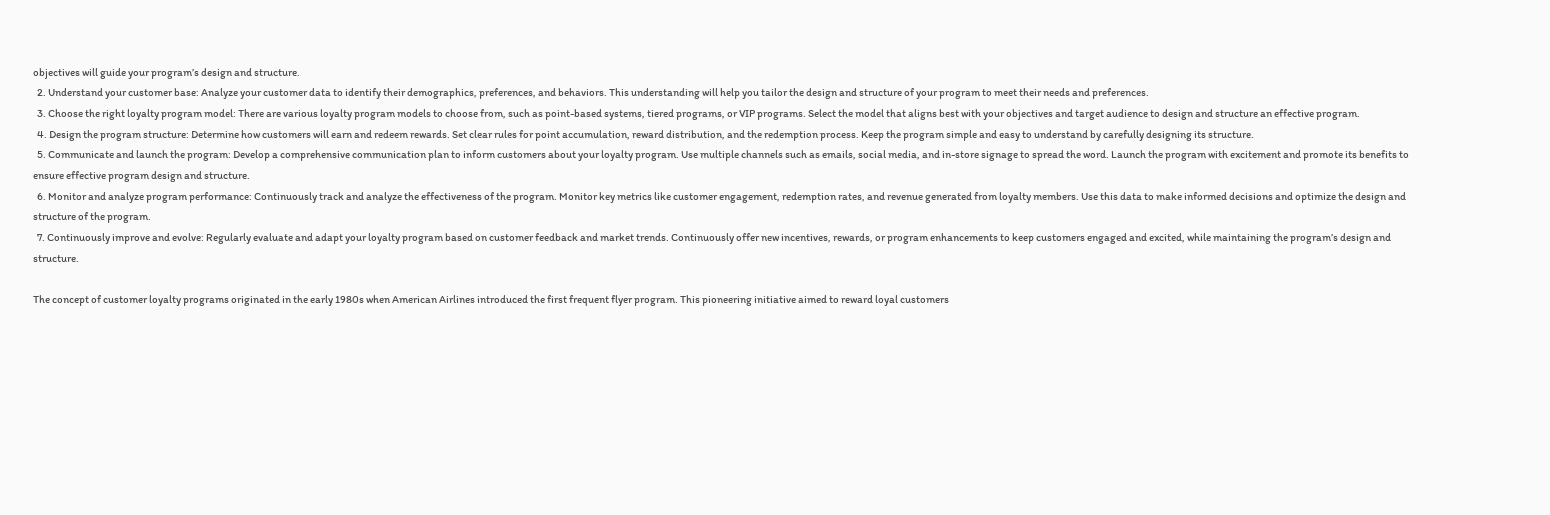objectives will guide your program’s design and structure.
  2. Understand your customer base: Analyze your customer data to identify their demographics, preferences, and behaviors. This understanding will help you tailor the design and structure of your program to meet their needs and preferences.
  3. Choose the right loyalty program model: There are various loyalty program models to choose from, such as point-based systems, tiered programs, or VIP programs. Select the model that aligns best with your objectives and target audience to design and structure an effective program.
  4. Design the program structure: Determine how customers will earn and redeem rewards. Set clear rules for point accumulation, reward distribution, and the redemption process. Keep the program simple and easy to understand by carefully designing its structure.
  5. Communicate and launch the program: Develop a comprehensive communication plan to inform customers about your loyalty program. Use multiple channels such as emails, social media, and in-store signage to spread the word. Launch the program with excitement and promote its benefits to ensure effective program design and structure.
  6. Monitor and analyze program performance: Continuously track and analyze the effectiveness of the program. Monitor key metrics like customer engagement, redemption rates, and revenue generated from loyalty members. Use this data to make informed decisions and optimize the design and structure of the program.
  7. Continuously improve and evolve: Regularly evaluate and adapt your loyalty program based on customer feedback and market trends. Continuously offer new incentives, rewards, or program enhancements to keep customers engaged and excited, while maintaining the program’s design and structure.

The concept of customer loyalty programs originated in the early 1980s when American Airlines introduced the first frequent flyer program. This pioneering initiative aimed to reward loyal customers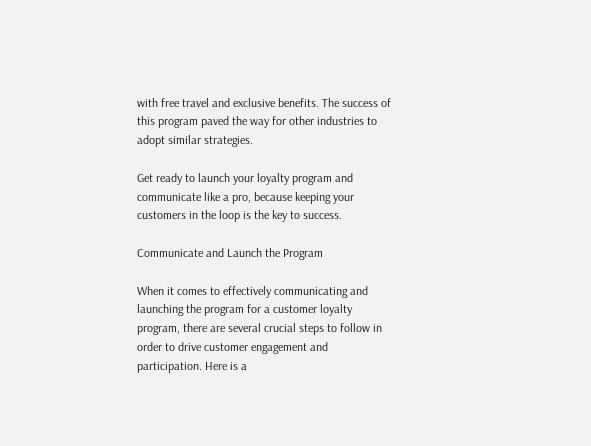with free travel and exclusive benefits. The success of this program paved the way for other industries to adopt similar strategies.

Get ready to launch your loyalty program and communicate like a pro, because keeping your customers in the loop is the key to success.

Communicate and Launch the Program

When it comes to effectively communicating and launching the program for a customer loyalty program, there are several crucial steps to follow in order to drive customer engagement and participation. Here is a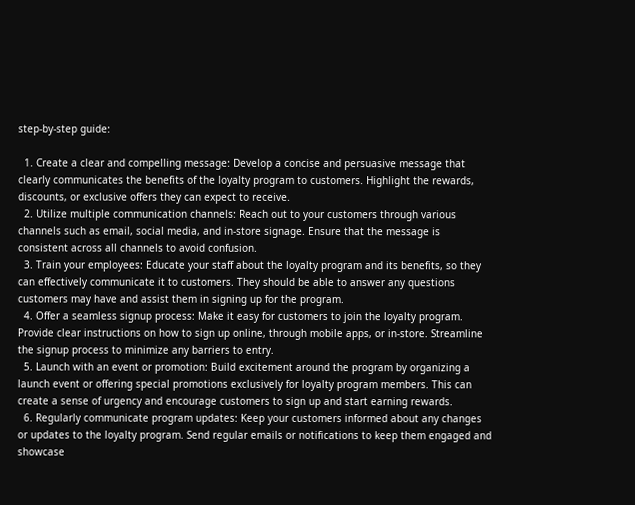step-by-step guide:

  1. Create a clear and compelling message: Develop a concise and persuasive message that clearly communicates the benefits of the loyalty program to customers. Highlight the rewards, discounts, or exclusive offers they can expect to receive.
  2. Utilize multiple communication channels: Reach out to your customers through various channels such as email, social media, and in-store signage. Ensure that the message is consistent across all channels to avoid confusion.
  3. Train your employees: Educate your staff about the loyalty program and its benefits, so they can effectively communicate it to customers. They should be able to answer any questions customers may have and assist them in signing up for the program.
  4. Offer a seamless signup process: Make it easy for customers to join the loyalty program. Provide clear instructions on how to sign up online, through mobile apps, or in-store. Streamline the signup process to minimize any barriers to entry.
  5. Launch with an event or promotion: Build excitement around the program by organizing a launch event or offering special promotions exclusively for loyalty program members. This can create a sense of urgency and encourage customers to sign up and start earning rewards.
  6. Regularly communicate program updates: Keep your customers informed about any changes or updates to the loyalty program. Send regular emails or notifications to keep them engaged and showcase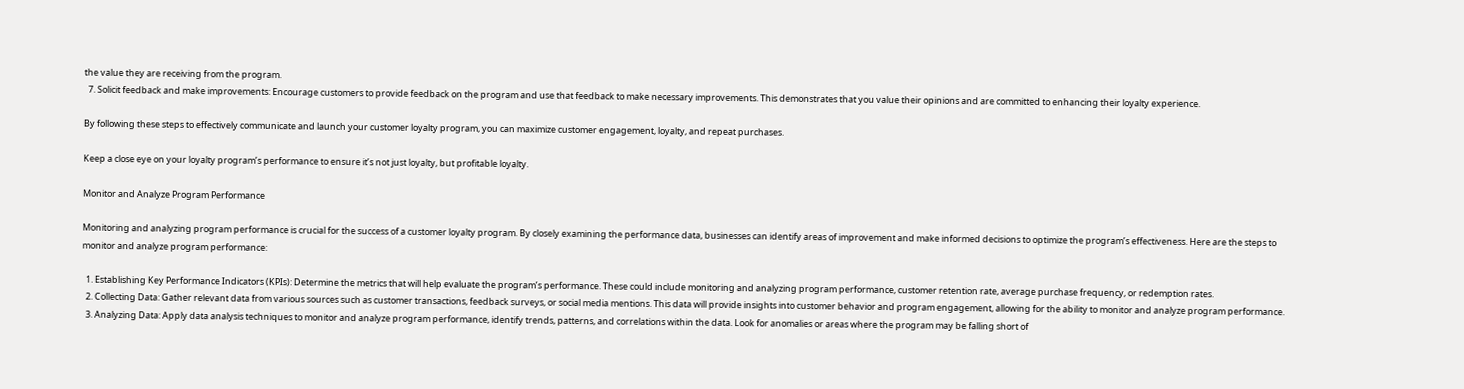the value they are receiving from the program.
  7. Solicit feedback and make improvements: Encourage customers to provide feedback on the program and use that feedback to make necessary improvements. This demonstrates that you value their opinions and are committed to enhancing their loyalty experience.

By following these steps to effectively communicate and launch your customer loyalty program, you can maximize customer engagement, loyalty, and repeat purchases.

Keep a close eye on your loyalty program’s performance to ensure it’s not just loyalty, but profitable loyalty.

Monitor and Analyze Program Performance

Monitoring and analyzing program performance is crucial for the success of a customer loyalty program. By closely examining the performance data, businesses can identify areas of improvement and make informed decisions to optimize the program’s effectiveness. Here are the steps to monitor and analyze program performance:

  1. Establishing Key Performance Indicators (KPIs): Determine the metrics that will help evaluate the program’s performance. These could include monitoring and analyzing program performance, customer retention rate, average purchase frequency, or redemption rates.
  2. Collecting Data: Gather relevant data from various sources such as customer transactions, feedback surveys, or social media mentions. This data will provide insights into customer behavior and program engagement, allowing for the ability to monitor and analyze program performance.
  3. Analyzing Data: Apply data analysis techniques to monitor and analyze program performance, identify trends, patterns, and correlations within the data. Look for anomalies or areas where the program may be falling short of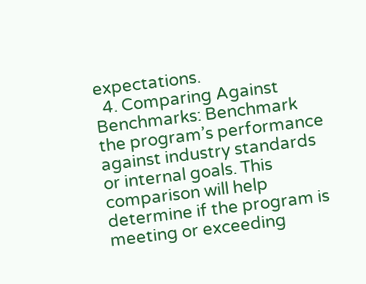expectations.
  4. Comparing Against Benchmarks: Benchmark the program’s performance against industry standards or internal goals. This comparison will help determine if the program is meeting or exceeding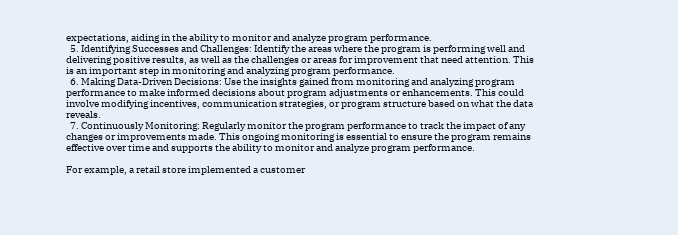expectations, aiding in the ability to monitor and analyze program performance.
  5. Identifying Successes and Challenges: Identify the areas where the program is performing well and delivering positive results, as well as the challenges or areas for improvement that need attention. This is an important step in monitoring and analyzing program performance.
  6. Making Data-Driven Decisions: Use the insights gained from monitoring and analyzing program performance to make informed decisions about program adjustments or enhancements. This could involve modifying incentives, communication strategies, or program structure based on what the data reveals.
  7. Continuously Monitoring: Regularly monitor the program performance to track the impact of any changes or improvements made. This ongoing monitoring is essential to ensure the program remains effective over time and supports the ability to monitor and analyze program performance.

For example, a retail store implemented a customer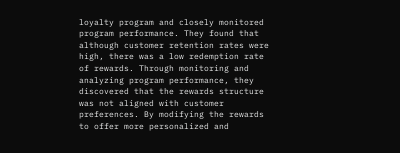loyalty program and closely monitored program performance. They found that although customer retention rates were high, there was a low redemption rate of rewards. Through monitoring and analyzing program performance, they discovered that the rewards structure was not aligned with customer preferences. By modifying the rewards to offer more personalized and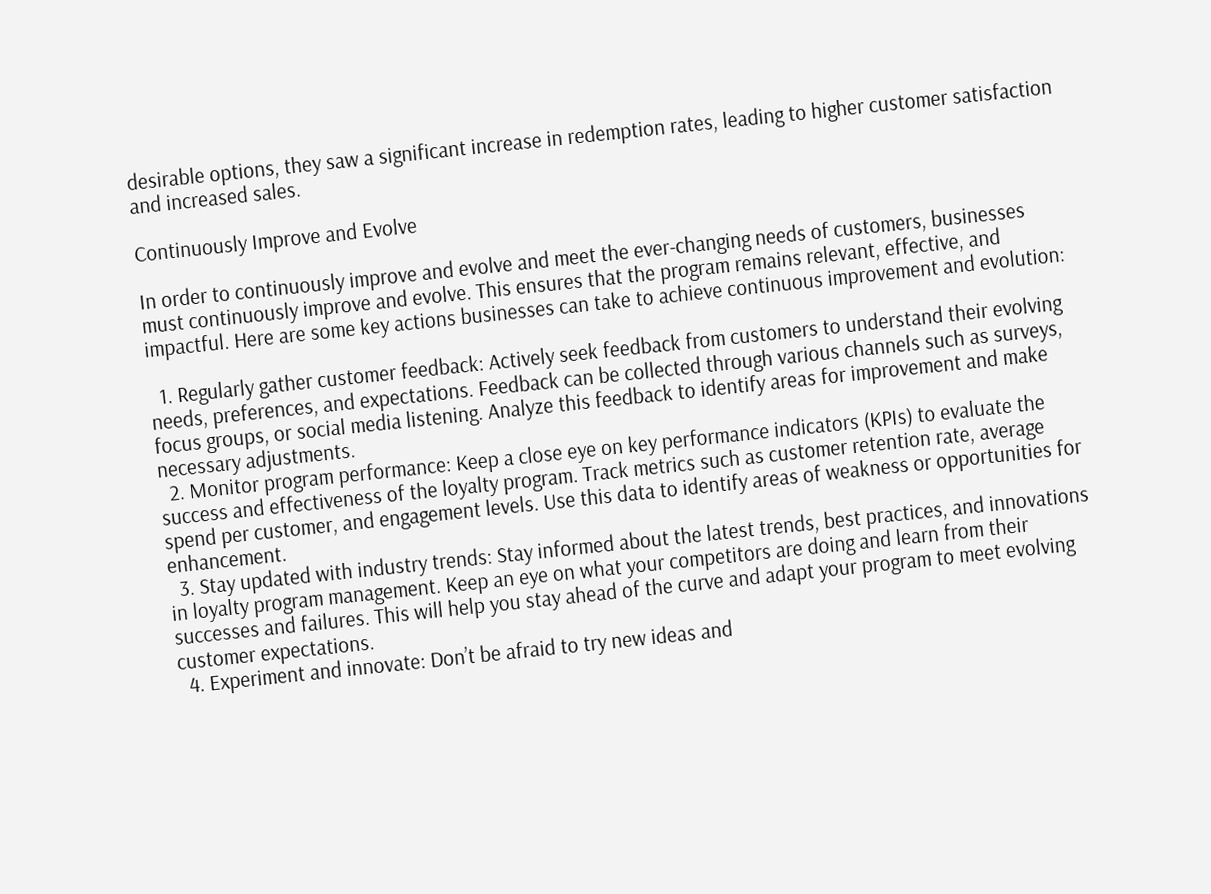desirable options, they saw a significant increase in redemption rates, leading to higher customer satisfaction and increased sales.

Continuously Improve and Evolve

In order to continuously improve and evolve and meet the ever-changing needs of customers, businesses must continuously improve and evolve. This ensures that the program remains relevant, effective, and impactful. Here are some key actions businesses can take to achieve continuous improvement and evolution:

  1. Regularly gather customer feedback: Actively seek feedback from customers to understand their evolving needs, preferences, and expectations. Feedback can be collected through various channels such as surveys, focus groups, or social media listening. Analyze this feedback to identify areas for improvement and make necessary adjustments.
  2. Monitor program performance: Keep a close eye on key performance indicators (KPIs) to evaluate the success and effectiveness of the loyalty program. Track metrics such as customer retention rate, average spend per customer, and engagement levels. Use this data to identify areas of weakness or opportunities for enhancement.
  3. Stay updated with industry trends: Stay informed about the latest trends, best practices, and innovations in loyalty program management. Keep an eye on what your competitors are doing and learn from their successes and failures. This will help you stay ahead of the curve and adapt your program to meet evolving customer expectations.
  4. Experiment and innovate: Don’t be afraid to try new ideas and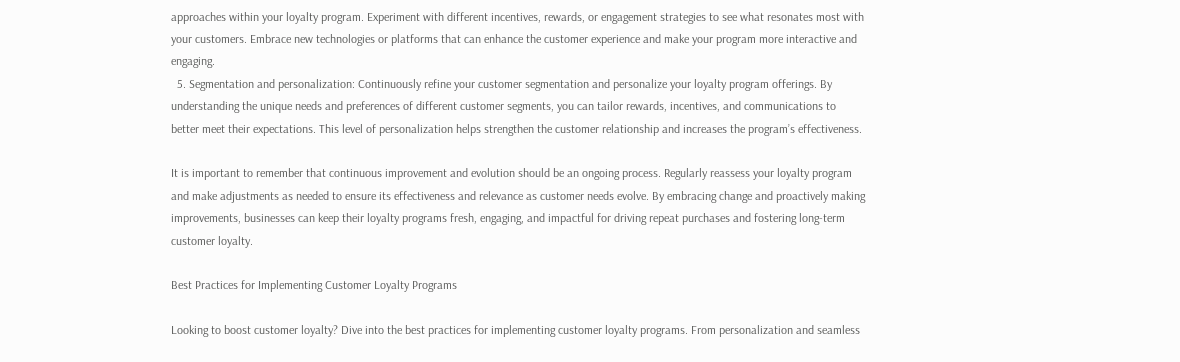approaches within your loyalty program. Experiment with different incentives, rewards, or engagement strategies to see what resonates most with your customers. Embrace new technologies or platforms that can enhance the customer experience and make your program more interactive and engaging.
  5. Segmentation and personalization: Continuously refine your customer segmentation and personalize your loyalty program offerings. By understanding the unique needs and preferences of different customer segments, you can tailor rewards, incentives, and communications to better meet their expectations. This level of personalization helps strengthen the customer relationship and increases the program’s effectiveness.

It is important to remember that continuous improvement and evolution should be an ongoing process. Regularly reassess your loyalty program and make adjustments as needed to ensure its effectiveness and relevance as customer needs evolve. By embracing change and proactively making improvements, businesses can keep their loyalty programs fresh, engaging, and impactful for driving repeat purchases and fostering long-term customer loyalty.

Best Practices for Implementing Customer Loyalty Programs

Looking to boost customer loyalty? Dive into the best practices for implementing customer loyalty programs. From personalization and seamless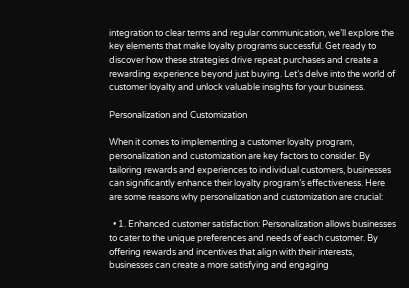integration to clear terms and regular communication, we’ll explore the key elements that make loyalty programs successful. Get ready to discover how these strategies drive repeat purchases and create a rewarding experience beyond just buying. Let’s delve into the world of customer loyalty and unlock valuable insights for your business.

Personalization and Customization

When it comes to implementing a customer loyalty program, personalization and customization are key factors to consider. By tailoring rewards and experiences to individual customers, businesses can significantly enhance their loyalty program’s effectiveness. Here are some reasons why personalization and customization are crucial:

  • 1. Enhanced customer satisfaction: Personalization allows businesses to cater to the unique preferences and needs of each customer. By offering rewards and incentives that align with their interests, businesses can create a more satisfying and engaging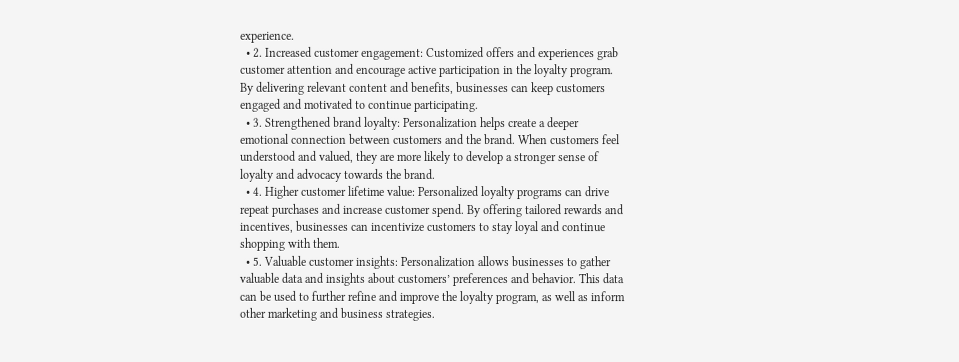experience.
  • 2. Increased customer engagement: Customized offers and experiences grab customer attention and encourage active participation in the loyalty program. By delivering relevant content and benefits, businesses can keep customers engaged and motivated to continue participating.
  • 3. Strengthened brand loyalty: Personalization helps create a deeper emotional connection between customers and the brand. When customers feel understood and valued, they are more likely to develop a stronger sense of loyalty and advocacy towards the brand.
  • 4. Higher customer lifetime value: Personalized loyalty programs can drive repeat purchases and increase customer spend. By offering tailored rewards and incentives, businesses can incentivize customers to stay loyal and continue shopping with them.
  • 5. Valuable customer insights: Personalization allows businesses to gather valuable data and insights about customers’ preferences and behavior. This data can be used to further refine and improve the loyalty program, as well as inform other marketing and business strategies.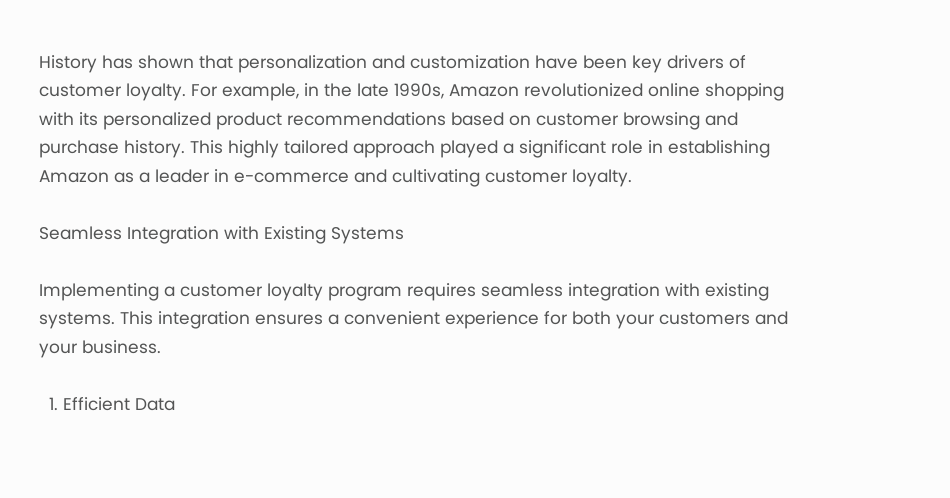History has shown that personalization and customization have been key drivers of customer loyalty. For example, in the late 1990s, Amazon revolutionized online shopping with its personalized product recommendations based on customer browsing and purchase history. This highly tailored approach played a significant role in establishing Amazon as a leader in e-commerce and cultivating customer loyalty.

Seamless Integration with Existing Systems

Implementing a customer loyalty program requires seamless integration with existing systems. This integration ensures a convenient experience for both your customers and your business.

  1. Efficient Data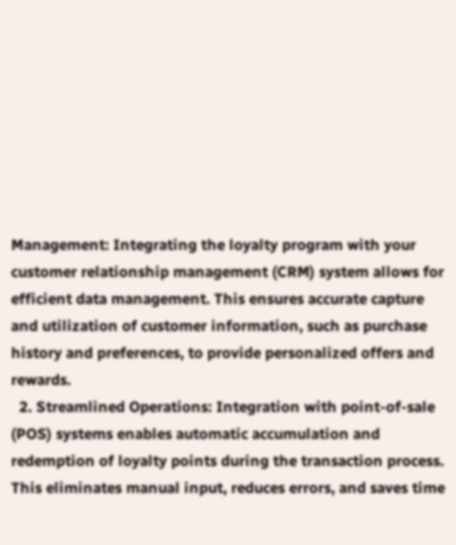Management: Integrating the loyalty program with your customer relationship management (CRM) system allows for efficient data management. This ensures accurate capture and utilization of customer information, such as purchase history and preferences, to provide personalized offers and rewards.
  2. Streamlined Operations: Integration with point-of-sale (POS) systems enables automatic accumulation and redemption of loyalty points during the transaction process. This eliminates manual input, reduces errors, and saves time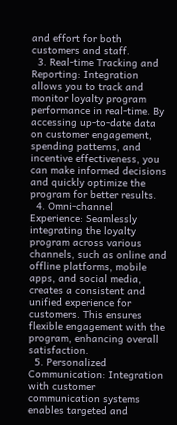and effort for both customers and staff.
  3. Real-time Tracking and Reporting: Integration allows you to track and monitor loyalty program performance in real-time. By accessing up-to-date data on customer engagement, spending patterns, and incentive effectiveness, you can make informed decisions and quickly optimize the program for better results.
  4. Omni-channel Experience: Seamlessly integrating the loyalty program across various channels, such as online and offline platforms, mobile apps, and social media, creates a consistent and unified experience for customers. This ensures flexible engagement with the program, enhancing overall satisfaction.
  5. Personalized Communication: Integration with customer communication systems enables targeted and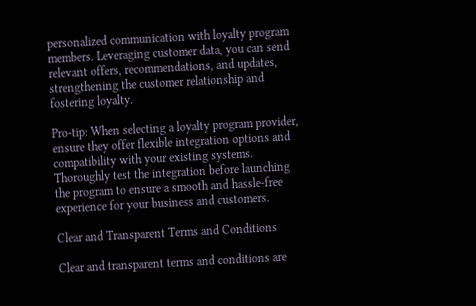personalized communication with loyalty program members. Leveraging customer data, you can send relevant offers, recommendations, and updates, strengthening the customer relationship and fostering loyalty.

Pro-tip: When selecting a loyalty program provider, ensure they offer flexible integration options and compatibility with your existing systems. Thoroughly test the integration before launching the program to ensure a smooth and hassle-free experience for your business and customers.

Clear and Transparent Terms and Conditions

Clear and transparent terms and conditions are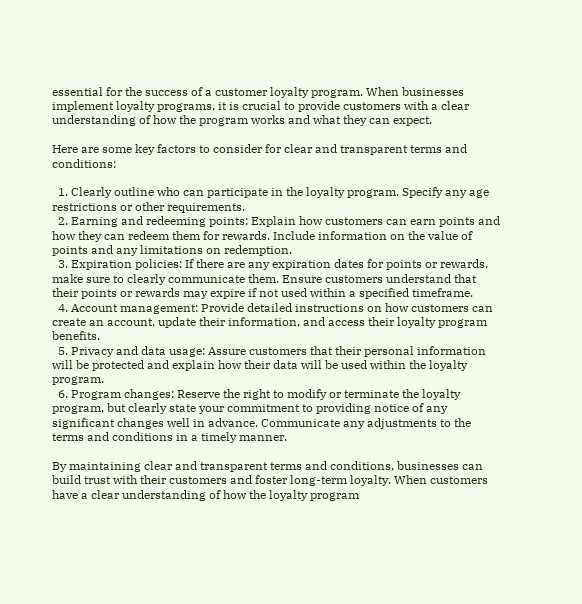essential for the success of a customer loyalty program. When businesses implement loyalty programs, it is crucial to provide customers with a clear understanding of how the program works and what they can expect.

Here are some key factors to consider for clear and transparent terms and conditions:

  1. Clearly outline who can participate in the loyalty program. Specify any age restrictions or other requirements.
  2. Earning and redeeming points: Explain how customers can earn points and how they can redeem them for rewards. Include information on the value of points and any limitations on redemption.
  3. Expiration policies: If there are any expiration dates for points or rewards, make sure to clearly communicate them. Ensure customers understand that their points or rewards may expire if not used within a specified timeframe.
  4. Account management: Provide detailed instructions on how customers can create an account, update their information, and access their loyalty program benefits.
  5. Privacy and data usage: Assure customers that their personal information will be protected and explain how their data will be used within the loyalty program.
  6. Program changes: Reserve the right to modify or terminate the loyalty program, but clearly state your commitment to providing notice of any significant changes well in advance. Communicate any adjustments to the terms and conditions in a timely manner.

By maintaining clear and transparent terms and conditions, businesses can build trust with their customers and foster long-term loyalty. When customers have a clear understanding of how the loyalty program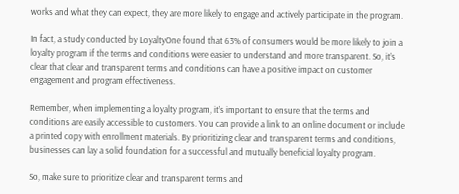works and what they can expect, they are more likely to engage and actively participate in the program.

In fact, a study conducted by LoyaltyOne found that 63% of consumers would be more likely to join a loyalty program if the terms and conditions were easier to understand and more transparent. So, it’s clear that clear and transparent terms and conditions can have a positive impact on customer engagement and program effectiveness.

Remember, when implementing a loyalty program, it’s important to ensure that the terms and conditions are easily accessible to customers. You can provide a link to an online document or include a printed copy with enrollment materials. By prioritizing clear and transparent terms and conditions, businesses can lay a solid foundation for a successful and mutually beneficial loyalty program.

So, make sure to prioritize clear and transparent terms and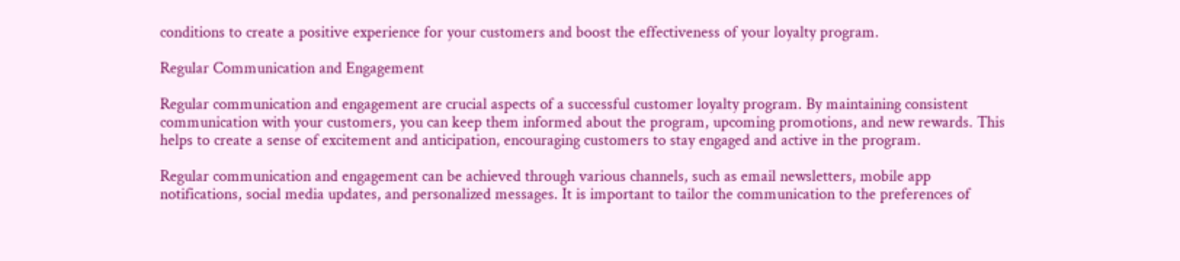conditions to create a positive experience for your customers and boost the effectiveness of your loyalty program.

Regular Communication and Engagement

Regular communication and engagement are crucial aspects of a successful customer loyalty program. By maintaining consistent communication with your customers, you can keep them informed about the program, upcoming promotions, and new rewards. This helps to create a sense of excitement and anticipation, encouraging customers to stay engaged and active in the program.

Regular communication and engagement can be achieved through various channels, such as email newsletters, mobile app notifications, social media updates, and personalized messages. It is important to tailor the communication to the preferences of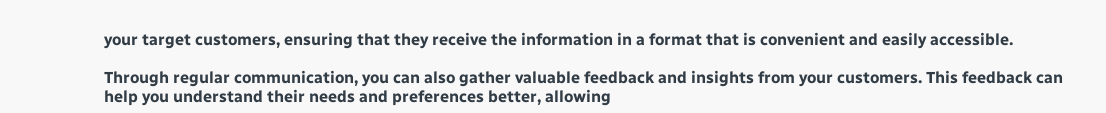your target customers, ensuring that they receive the information in a format that is convenient and easily accessible.

Through regular communication, you can also gather valuable feedback and insights from your customers. This feedback can help you understand their needs and preferences better, allowing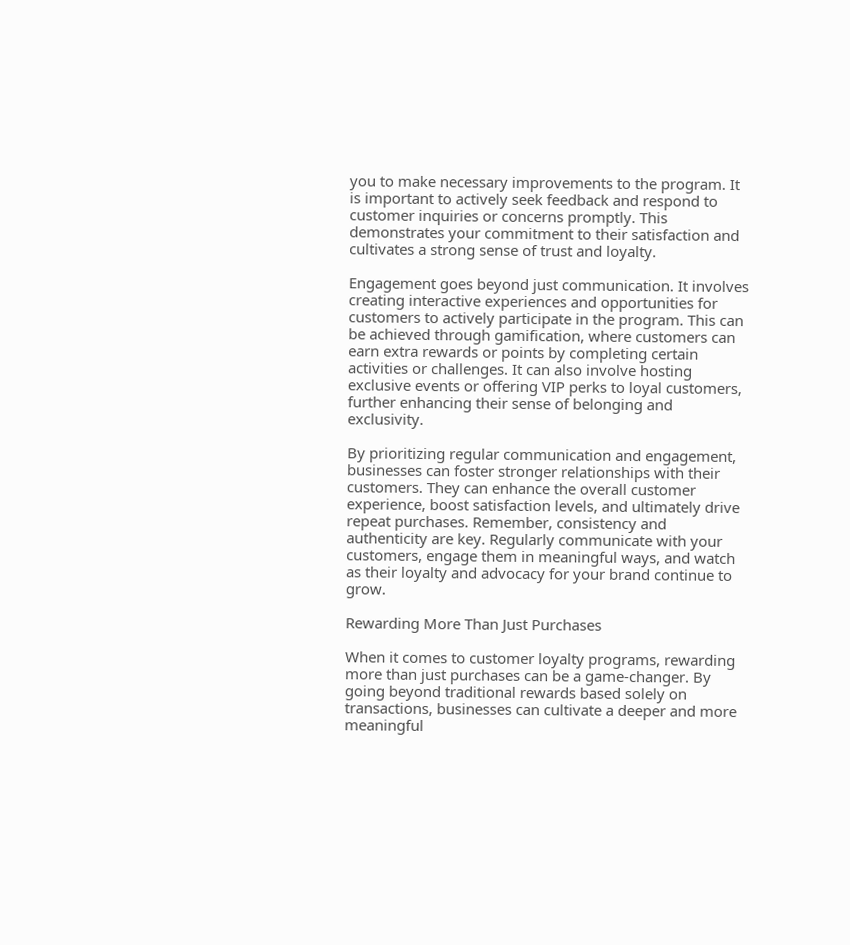you to make necessary improvements to the program. It is important to actively seek feedback and respond to customer inquiries or concerns promptly. This demonstrates your commitment to their satisfaction and cultivates a strong sense of trust and loyalty.

Engagement goes beyond just communication. It involves creating interactive experiences and opportunities for customers to actively participate in the program. This can be achieved through gamification, where customers can earn extra rewards or points by completing certain activities or challenges. It can also involve hosting exclusive events or offering VIP perks to loyal customers, further enhancing their sense of belonging and exclusivity.

By prioritizing regular communication and engagement, businesses can foster stronger relationships with their customers. They can enhance the overall customer experience, boost satisfaction levels, and ultimately drive repeat purchases. Remember, consistency and authenticity are key. Regularly communicate with your customers, engage them in meaningful ways, and watch as their loyalty and advocacy for your brand continue to grow.

Rewarding More Than Just Purchases

When it comes to customer loyalty programs, rewarding more than just purchases can be a game-changer. By going beyond traditional rewards based solely on transactions, businesses can cultivate a deeper and more meaningful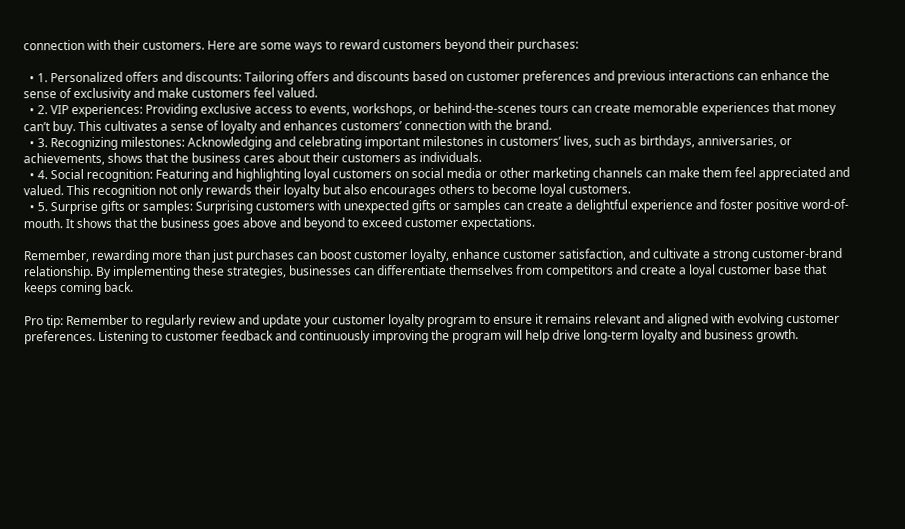connection with their customers. Here are some ways to reward customers beyond their purchases:

  • 1. Personalized offers and discounts: Tailoring offers and discounts based on customer preferences and previous interactions can enhance the sense of exclusivity and make customers feel valued.
  • 2. VIP experiences: Providing exclusive access to events, workshops, or behind-the-scenes tours can create memorable experiences that money can’t buy. This cultivates a sense of loyalty and enhances customers’ connection with the brand.
  • 3. Recognizing milestones: Acknowledging and celebrating important milestones in customers’ lives, such as birthdays, anniversaries, or achievements, shows that the business cares about their customers as individuals.
  • 4. Social recognition: Featuring and highlighting loyal customers on social media or other marketing channels can make them feel appreciated and valued. This recognition not only rewards their loyalty but also encourages others to become loyal customers.
  • 5. Surprise gifts or samples: Surprising customers with unexpected gifts or samples can create a delightful experience and foster positive word-of-mouth. It shows that the business goes above and beyond to exceed customer expectations.

Remember, rewarding more than just purchases can boost customer loyalty, enhance customer satisfaction, and cultivate a strong customer-brand relationship. By implementing these strategies, businesses can differentiate themselves from competitors and create a loyal customer base that keeps coming back.

Pro tip: Remember to regularly review and update your customer loyalty program to ensure it remains relevant and aligned with evolving customer preferences. Listening to customer feedback and continuously improving the program will help drive long-term loyalty and business growth.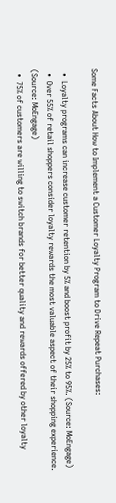Some Facts About How to Implement a Customer Loyalty Program to Drive Repeat Purchases:

  •  Loyalty programs can increase customer retention by 5% and boost profit by 25% to 95%. (Source: MoEngage)
  •  Over 55% of retail shoppers consider loyalty rewards the most valuable aspect of their shopping experience. (Source: MoEngage)
  •  75% of customers are willing to switch brands for better quality and rewards offered by other loyalty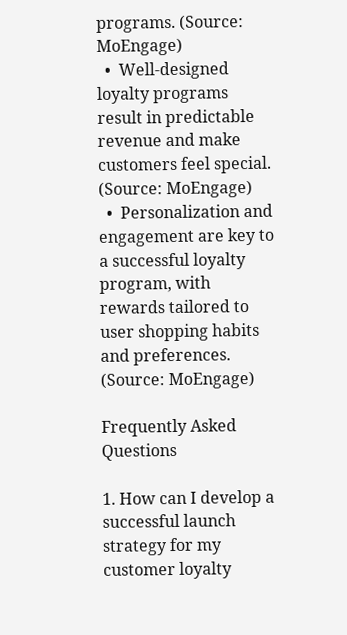programs. (Source: MoEngage)
  •  Well-designed loyalty programs result in predictable revenue and make customers feel special. (Source: MoEngage)
  •  Personalization and engagement are key to a successful loyalty program, with rewards tailored to user shopping habits and preferences. (Source: MoEngage)

Frequently Asked Questions

1. How can I develop a successful launch strategy for my customer loyalty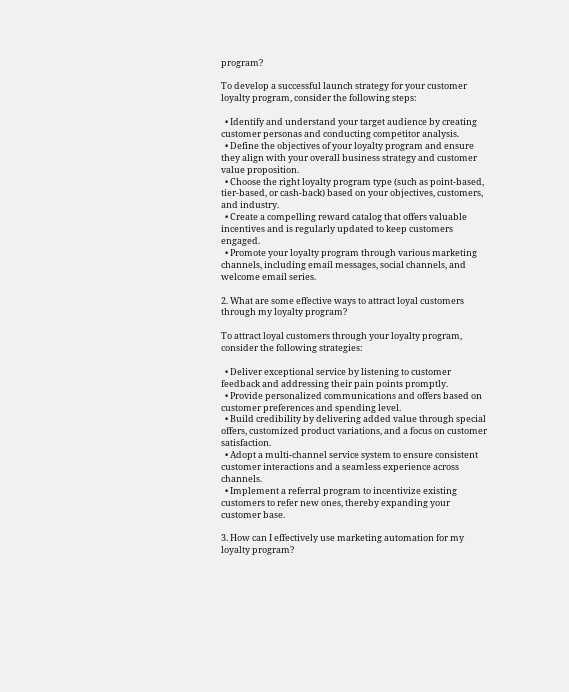program?

To develop a successful launch strategy for your customer loyalty program, consider the following steps:

  • Identify and understand your target audience by creating customer personas and conducting competitor analysis.
  • Define the objectives of your loyalty program and ensure they align with your overall business strategy and customer value proposition.
  • Choose the right loyalty program type (such as point-based, tier-based, or cash-back) based on your objectives, customers, and industry.
  • Create a compelling reward catalog that offers valuable incentives and is regularly updated to keep customers engaged.
  • Promote your loyalty program through various marketing channels, including email messages, social channels, and welcome email series.

2. What are some effective ways to attract loyal customers through my loyalty program?

To attract loyal customers through your loyalty program, consider the following strategies:

  • Deliver exceptional service by listening to customer feedback and addressing their pain points promptly.
  • Provide personalized communications and offers based on customer preferences and spending level.
  • Build credibility by delivering added value through special offers, customized product variations, and a focus on customer satisfaction.
  • Adopt a multi-channel service system to ensure consistent customer interactions and a seamless experience across channels.
  • Implement a referral program to incentivize existing customers to refer new ones, thereby expanding your customer base.

3. How can I effectively use marketing automation for my loyalty program?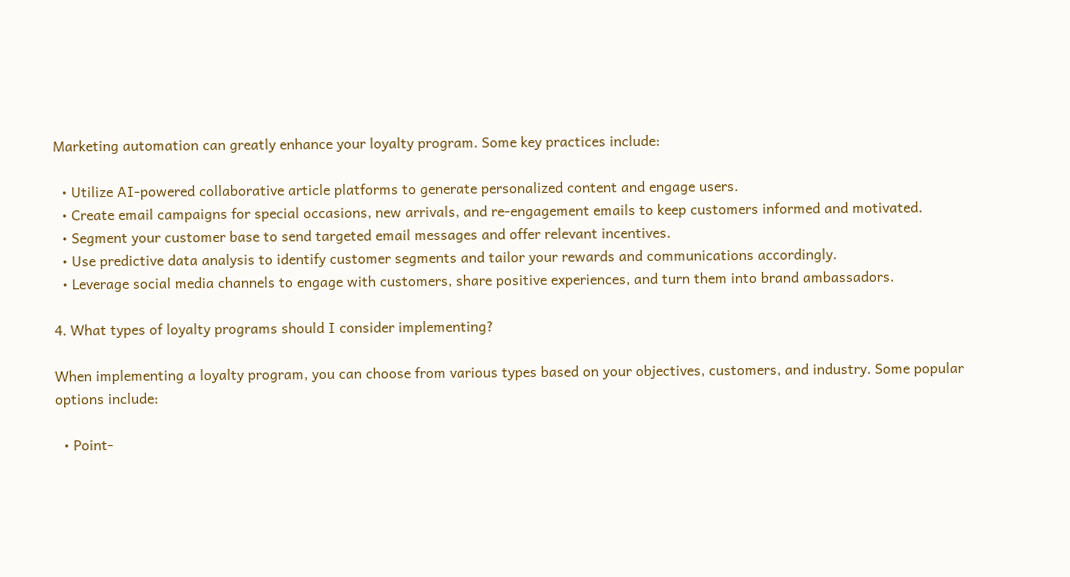Marketing automation can greatly enhance your loyalty program. Some key practices include:

  • Utilize AI-powered collaborative article platforms to generate personalized content and engage users.
  • Create email campaigns for special occasions, new arrivals, and re-engagement emails to keep customers informed and motivated.
  • Segment your customer base to send targeted email messages and offer relevant incentives.
  • Use predictive data analysis to identify customer segments and tailor your rewards and communications accordingly.
  • Leverage social media channels to engage with customers, share positive experiences, and turn them into brand ambassadors.

4. What types of loyalty programs should I consider implementing?

When implementing a loyalty program, you can choose from various types based on your objectives, customers, and industry. Some popular options include:

  • Point-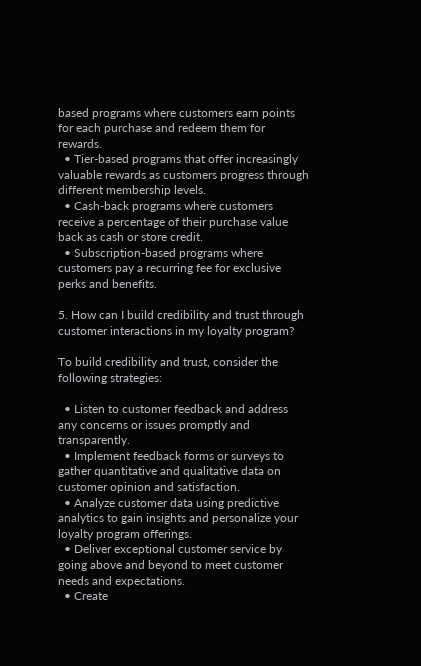based programs where customers earn points for each purchase and redeem them for rewards.
  • Tier-based programs that offer increasingly valuable rewards as customers progress through different membership levels.
  • Cash-back programs where customers receive a percentage of their purchase value back as cash or store credit.
  • Subscription-based programs where customers pay a recurring fee for exclusive perks and benefits.

5. How can I build credibility and trust through customer interactions in my loyalty program?

To build credibility and trust, consider the following strategies:

  • Listen to customer feedback and address any concerns or issues promptly and transparently.
  • Implement feedback forms or surveys to gather quantitative and qualitative data on customer opinion and satisfaction.
  • Analyze customer data using predictive analytics to gain insights and personalize your loyalty program offerings.
  • Deliver exceptional customer service by going above and beyond to meet customer needs and expectations.
  • Create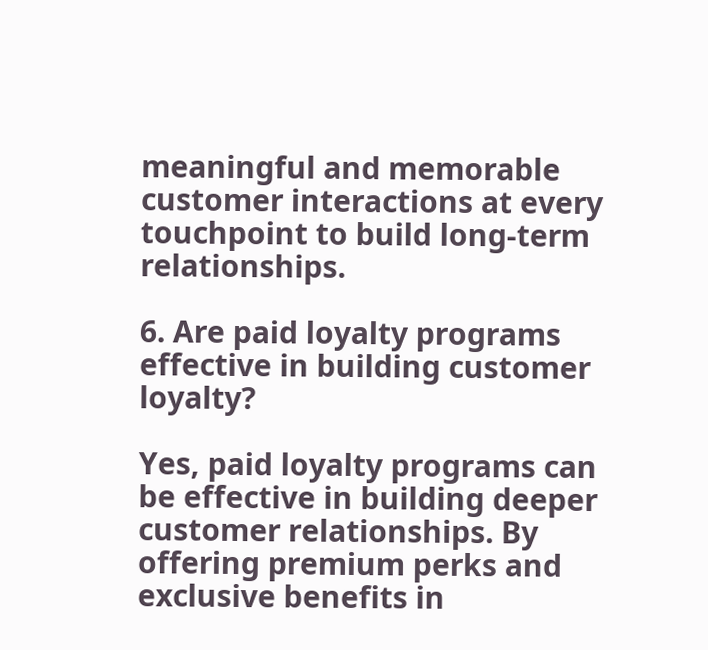meaningful and memorable customer interactions at every touchpoint to build long-term relationships.

6. Are paid loyalty programs effective in building customer loyalty?

Yes, paid loyalty programs can be effective in building deeper customer relationships. By offering premium perks and exclusive benefits in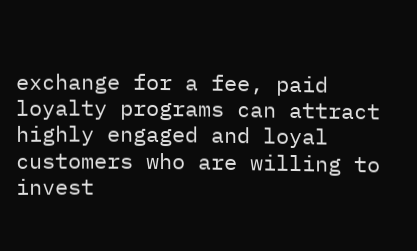exchange for a fee, paid loyalty programs can attract highly engaged and loyal customers who are willing to invest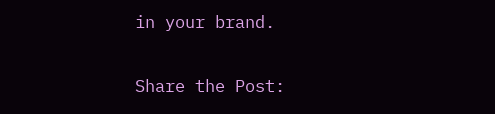in your brand.

Share the Post: